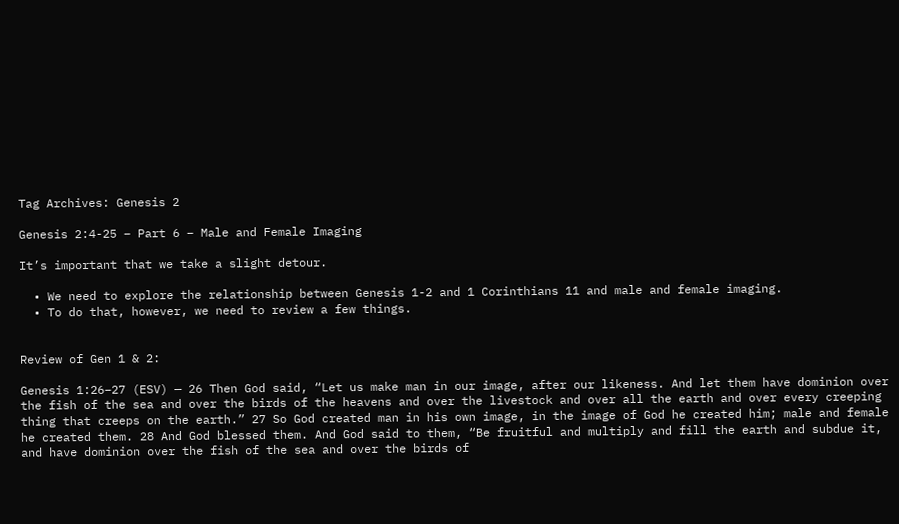Tag Archives: Genesis 2

Genesis 2:4-25 – Part 6 – Male and Female Imaging

It’s important that we take a slight detour.

  • We need to explore the relationship between Genesis 1-2 and 1 Corinthians 11 and male and female imaging.
  • To do that, however, we need to review a few things.


Review of Gen 1 & 2:

Genesis 1:26–27 (ESV) — 26 Then God said, “Let us make man in our image, after our likeness. And let them have dominion over the fish of the sea and over the birds of the heavens and over the livestock and over all the earth and over every creeping thing that creeps on the earth.” 27 So God created man in his own image, in the image of God he created him; male and female he created them. 28 And God blessed them. And God said to them, “Be fruitful and multiply and fill the earth and subdue it, and have dominion over the fish of the sea and over the birds of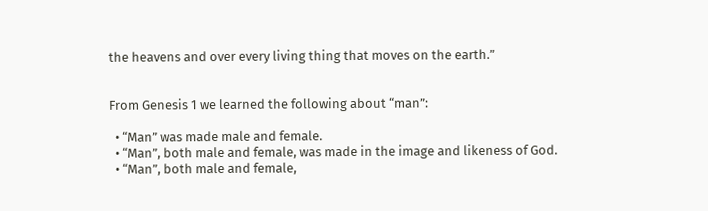the heavens and over every living thing that moves on the earth.”


From Genesis 1 we learned the following about “man”:

  • “Man” was made male and female.
  • “Man”, both male and female, was made in the image and likeness of God.
  • “Man”, both male and female,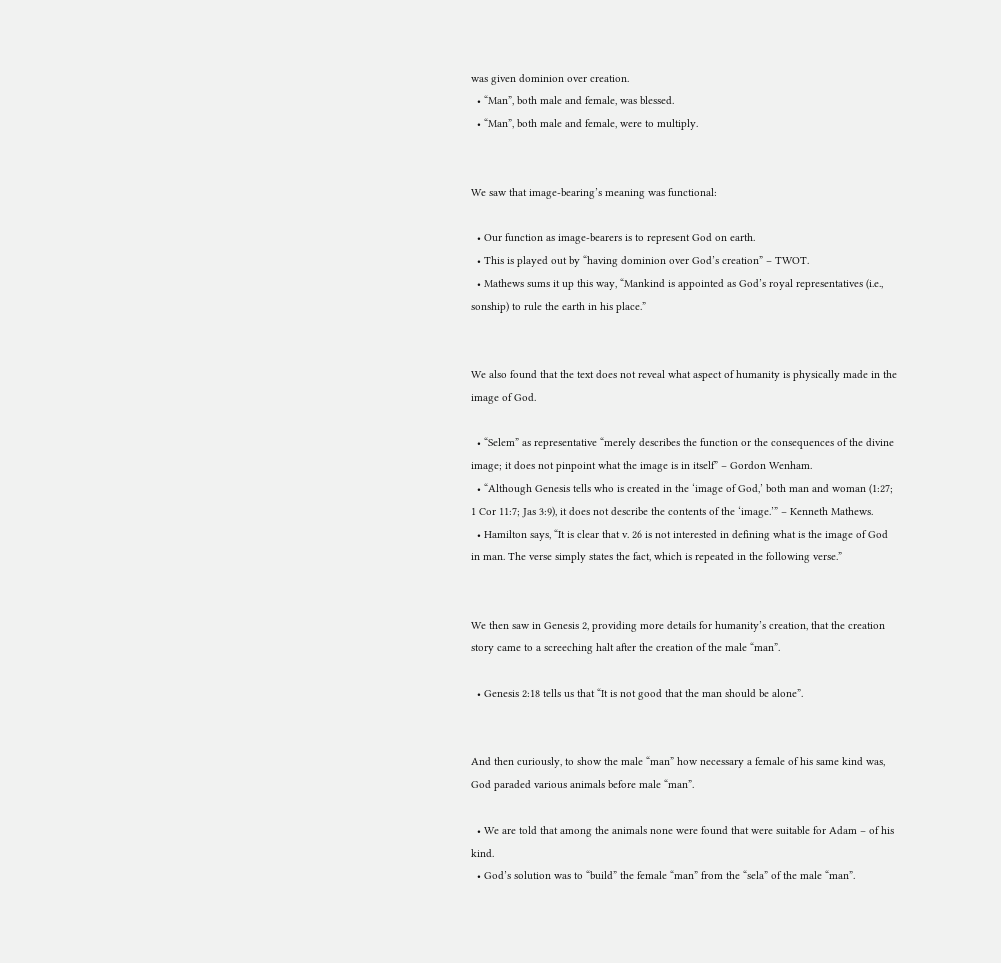was given dominion over creation.
  • “Man”, both male and female, was blessed.
  • “Man”, both male and female, were to multiply.


We saw that image-bearing’s meaning was functional:

  • Our function as image-bearers is to represent God on earth.
  • This is played out by “having dominion over God’s creation” – TWOT.
  • Mathews sums it up this way, “Mankind is appointed as God’s royal representatives (i.e., sonship) to rule the earth in his place.”


We also found that the text does not reveal what aspect of humanity is physically made in the image of God.

  • “Selem” as representative “merely describes the function or the consequences of the divine image; it does not pinpoint what the image is in itself” – Gordon Wenham.
  • “Although Genesis tells who is created in the ‘image of God,’ both man and woman (1:27; 1 Cor 11:7; Jas 3:9), it does not describe the contents of the ‘image.’” – Kenneth Mathews.
  • Hamilton says, “It is clear that v. 26 is not interested in defining what is the image of God in man. The verse simply states the fact, which is repeated in the following verse.”


We then saw in Genesis 2, providing more details for humanity’s creation, that the creation story came to a screeching halt after the creation of the male “man”.

  • Genesis 2:18 tells us that “It is not good that the man should be alone”.


And then curiously, to show the male “man” how necessary a female of his same kind was, God paraded various animals before male “man”.

  • We are told that among the animals none were found that were suitable for Adam – of his kind.
  • God’s solution was to “build” the female “man” from the “sela” of the male “man”.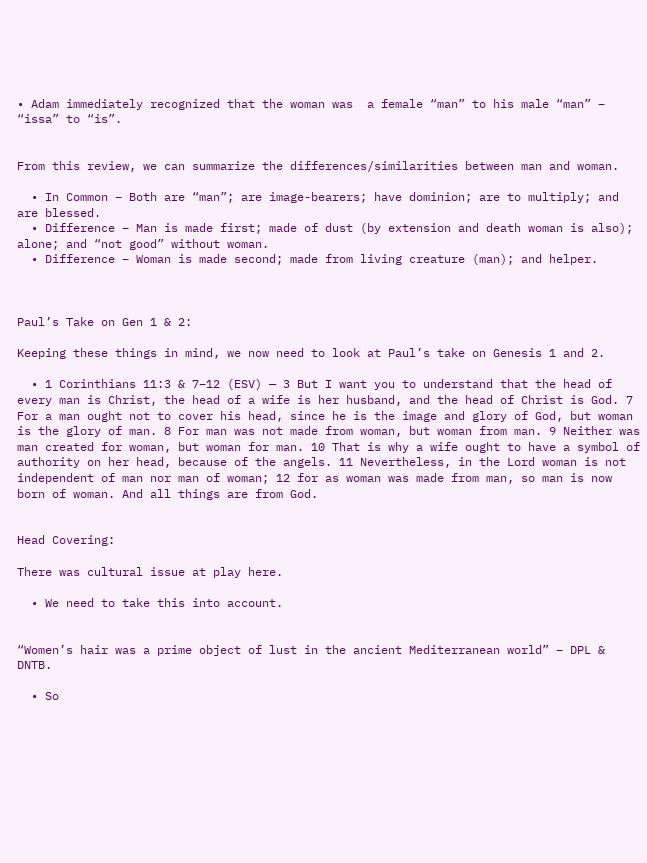• Adam immediately recognized that the woman was  a female “man” to his male “man” – “issa” to “is”.


From this review, we can summarize the differences/similarities between man and woman.

  • In Common – Both are “man”; are image-bearers; have dominion; are to multiply; and are blessed.
  • Difference – Man is made first; made of dust (by extension and death woman is also); alone; and “not good” without woman.
  • Difference – Woman is made second; made from living creature (man); and helper.



Paul’s Take on Gen 1 & 2:

Keeping these things in mind, we now need to look at Paul’s take on Genesis 1 and 2.

  • 1 Corinthians 11:3 & 7–12 (ESV) — 3 But I want you to understand that the head of every man is Christ, the head of a wife is her husband, and the head of Christ is God. 7 For a man ought not to cover his head, since he is the image and glory of God, but woman is the glory of man. 8 For man was not made from woman, but woman from man. 9 Neither was man created for woman, but woman for man. 10 That is why a wife ought to have a symbol of authority on her head, because of the angels. 11 Nevertheless, in the Lord woman is not independent of man nor man of woman; 12 for as woman was made from man, so man is now born of woman. And all things are from God.


Head Covering:

There was cultural issue at play here.

  • We need to take this into account.


“Women’s hair was a prime object of lust in the ancient Mediterranean world” – DPL & DNTB.

  • So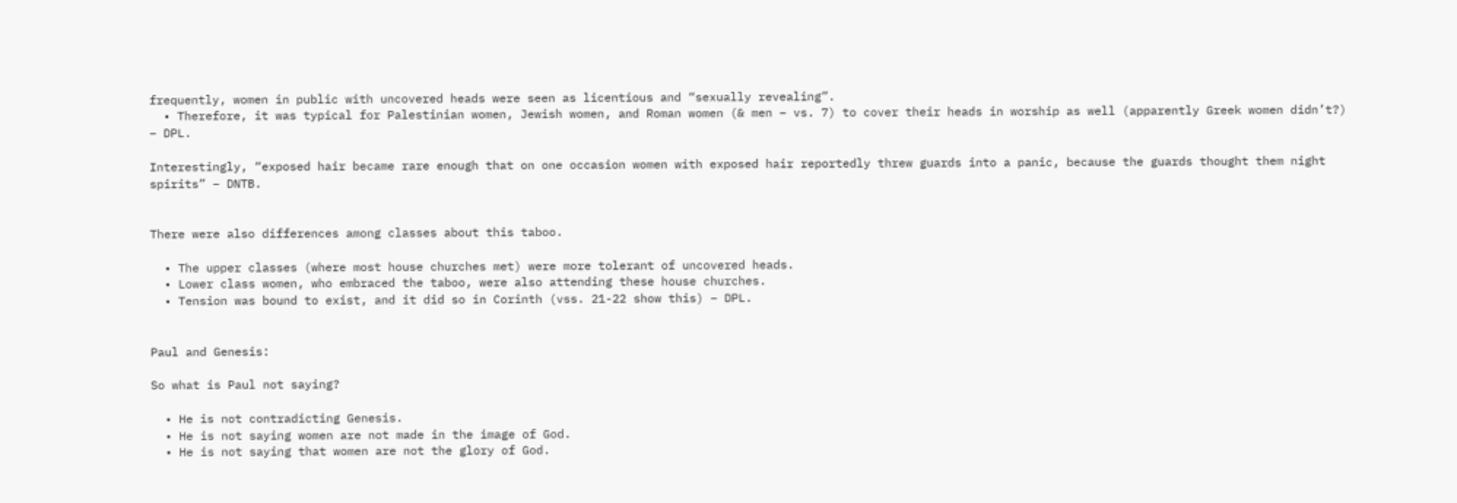frequently, women in public with uncovered heads were seen as licentious and “sexually revealing”.
  • Therefore, it was typical for Palestinian women, Jewish women, and Roman women (& men – vs. 7) to cover their heads in worship as well (apparently Greek women didn’t?) – DPL.

Interestingly, “exposed hair became rare enough that on one occasion women with exposed hair reportedly threw guards into a panic, because the guards thought them night spirits” – DNTB.


There were also differences among classes about this taboo.

  • The upper classes (where most house churches met) were more tolerant of uncovered heads.
  • Lower class women, who embraced the taboo, were also attending these house churches.
  • Tension was bound to exist, and it did so in Corinth (vss. 21-22 show this) – DPL.


Paul and Genesis:

So what is Paul not saying?

  • He is not contradicting Genesis.
  • He is not saying women are not made in the image of God.
  • He is not saying that women are not the glory of God.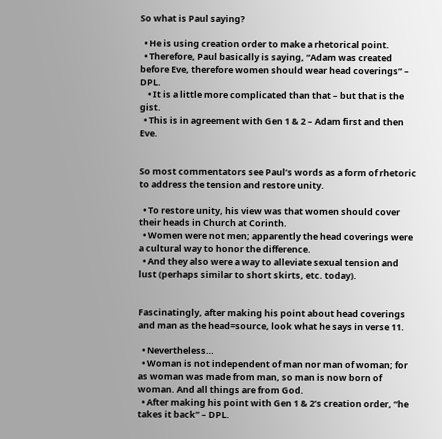So what is Paul saying?

  • He is using creation order to make a rhetorical point.
  • Therefore, Paul basically is saying, “Adam was created before Eve, therefore women should wear head coverings” – DPL.
    • It is a little more complicated than that – but that is the gist.
  • This is in agreement with Gen 1 & 2 – Adam first and then Eve.


So most commentators see Paul’s words as a form of rhetoric to address the tension and restore unity.

  • To restore unity, his view was that women should cover their heads in Church at Corinth.
  • Women were not men; apparently the head coverings were a cultural way to honor the difference.
  • And they also were a way to alleviate sexual tension and lust (perhaps similar to short skirts, etc. today).


Fascinatingly, after making his point about head coverings and man as the head=source, look what he says in verse 11.

  • Nevertheless…
  • Woman is not independent of man nor man of woman; for as woman was made from man, so man is now born of woman. And all things are from God.
  • After making his point with Gen 1 & 2’s creation order, “he takes it back” – DPL.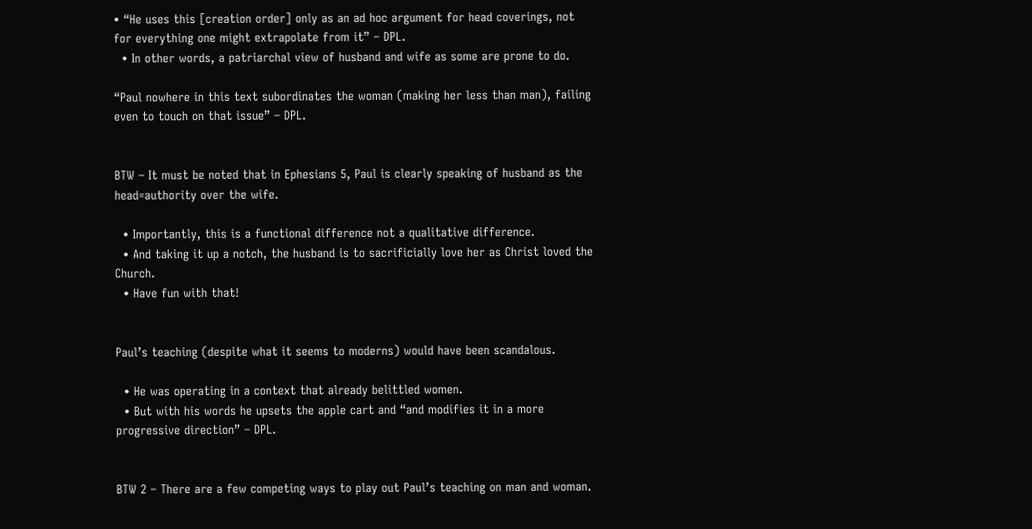• “He uses this [creation order] only as an ad hoc argument for head coverings, not for everything one might extrapolate from it” – DPL.
  • In other words, a patriarchal view of husband and wife as some are prone to do.

“Paul nowhere in this text subordinates the woman (making her less than man), failing even to touch on that issue” – DPL.


BTW – It must be noted that in Ephesians 5, Paul is clearly speaking of husband as the head=authority over the wife.

  • Importantly, this is a functional difference not a qualitative difference.
  • And taking it up a notch, the husband is to sacrificially love her as Christ loved the Church.
  • Have fun with that!


Paul’s teaching (despite what it seems to moderns) would have been scandalous.

  • He was operating in a context that already belittled women.
  • But with his words he upsets the apple cart and “and modifies it in a more progressive direction” – DPL.


BTW 2 – There are a few competing ways to play out Paul’s teaching on man and woman.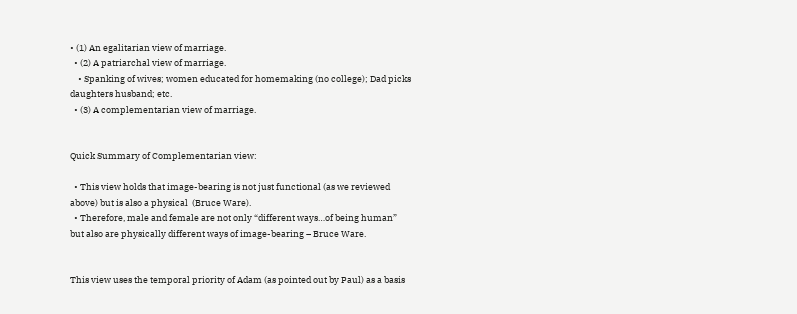• (1) An egalitarian view of marriage.
  • (2) A patriarchal view of marriage.
    • Spanking of wives; women educated for homemaking (no college); Dad picks daughters husband; etc.
  • (3) A complementarian view of marriage.


Quick Summary of Complementarian view:

  • This view holds that image-bearing is not just functional (as we reviewed above) but is also a physical  (Bruce Ware).
  • Therefore, male and female are not only “different ways…of being human” but also are physically different ways of image-bearing – Bruce Ware.


This view uses the temporal priority of Adam (as pointed out by Paul) as a basis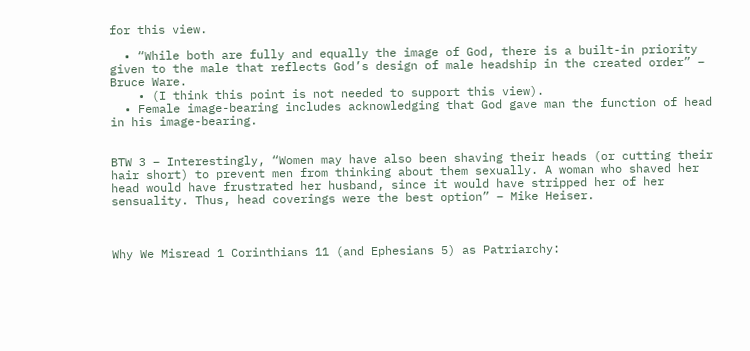for this view.

  • “While both are fully and equally the image of God, there is a built-in priority given to the male that reflects God’s design of male headship in the created order” – Bruce Ware.
    • (I think this point is not needed to support this view).
  • Female image-bearing includes acknowledging that God gave man the function of head in his image-bearing.


BTW 3 – Interestingly, “Women may have also been shaving their heads (or cutting their hair short) to prevent men from thinking about them sexually. A woman who shaved her head would have frustrated her husband, since it would have stripped her of her sensuality. Thus, head coverings were the best option” – Mike Heiser.



Why We Misread 1 Corinthians 11 (and Ephesians 5) as Patriarchy: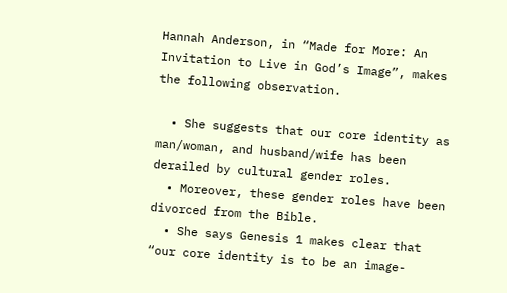Hannah Anderson, in “Made for More: An Invitation to Live in God’s Image”, makes the following observation.

  • She suggests that our core identity as man/woman, and husband/wife has been derailed by cultural gender roles.
  • Moreover, these gender roles have been divorced from the Bible.
  • She says Genesis 1 makes clear that “our core identity is to be an image-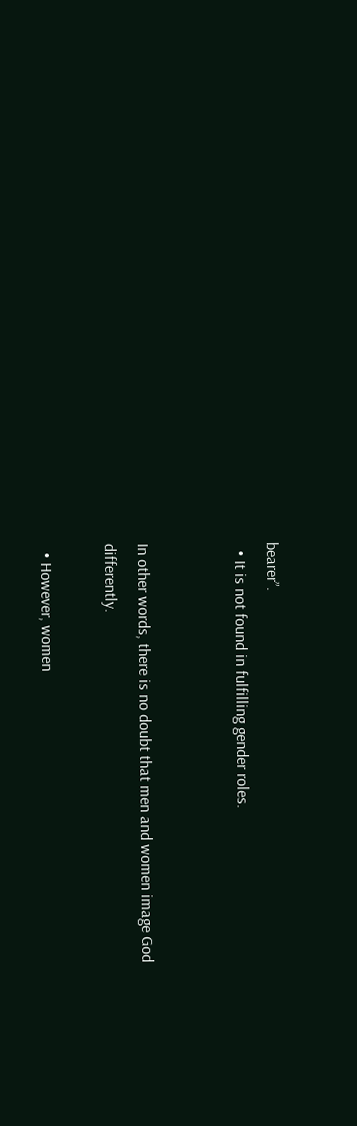bearer”.
  • It is not found in fulfilling gender roles.


In other words, there is no doubt that men and women image God differently.

  • However, women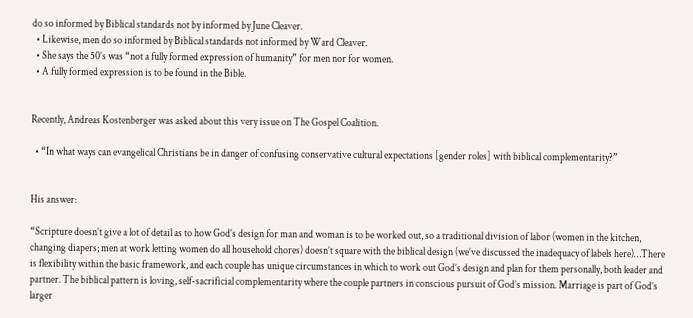do so informed by Biblical standards not by informed by June Cleaver.
  • Likewise, men do so informed by Biblical standards not informed by Ward Cleaver.
  • She says the 50’s was “not a fully formed expression of humanity” for men nor for women.
  • A fully formed expression is to be found in the Bible.


Recently, Andreas Kostenberger was asked about this very issue on The Gospel Coalition.

  • “In what ways can evangelical Christians be in danger of confusing conservative cultural expectations [gender roles] with biblical complementarity?”


His answer:

“Scripture doesn’t give a lot of detail as to how God’s design for man and woman is to be worked out, so a traditional division of labor (women in the kitchen, changing diapers; men at work letting women do all household chores) doesn’t square with the biblical design (we’ve discussed the inadequacy of labels here)…There is flexibility within the basic framework, and each couple has unique circumstances in which to work out God’s design and plan for them personally, both leader and partner. The biblical pattern is loving, self-sacrificial complementarity where the couple partners in conscious pursuit of God’s mission. Marriage is part of God’s larger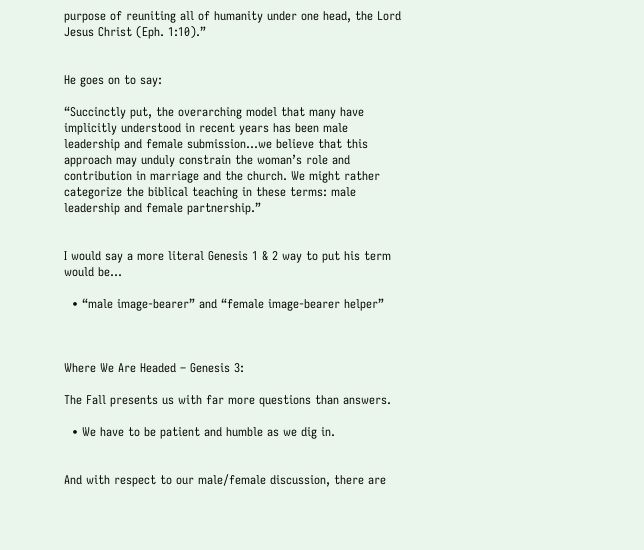purpose of reuniting all of humanity under one head, the Lord Jesus Christ (Eph. 1:10).”


He goes on to say:

“Succinctly put, the overarching model that many have implicitly understood in recent years has been male leadership and female submission…we believe that this approach may unduly constrain the woman’s role and contribution in marriage and the church. We might rather categorize the biblical teaching in these terms: male leadership and female partnership.”


I would say a more literal Genesis 1 & 2 way to put his term would be…

  • “male image-bearer” and “female image-bearer helper”



Where We Are Headed – Genesis 3:

The Fall presents us with far more questions than answers.

  • We have to be patient and humble as we dig in.


And with respect to our male/female discussion, there are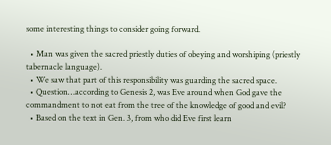some interesting things to consider going forward.

  • Man was given the sacred priestly duties of obeying and worshiping (priestly tabernacle language).
  • We saw that part of this responsibility was guarding the sacred space.
  • Question…according to Genesis 2, was Eve around when God gave the commandment to not eat from the tree of the knowledge of good and evil?
  • Based on the text in Gen. 3, from who did Eve first learn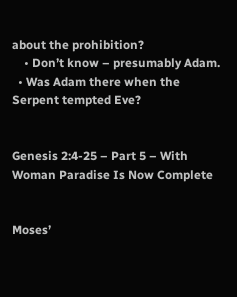about the prohibition?
    • Don’t know – presumably Adam.
  • Was Adam there when the Serpent tempted Eve?


Genesis 2:4-25 – Part 5 – With Woman Paradise Is Now Complete


Moses’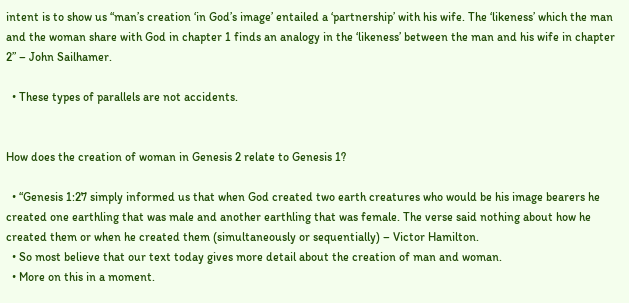intent is to show us “man’s creation ‘in God’s image’ entailed a ‘partnership’ with his wife. The ‘likeness’ which the man and the woman share with God in chapter 1 finds an analogy in the ‘likeness’ between the man and his wife in chapter 2” – John Sailhamer.

  • These types of parallels are not accidents.


How does the creation of woman in Genesis 2 relate to Genesis 1?

  • “Genesis 1:27 simply informed us that when God created two earth creatures who would be his image bearers he created one earthling that was male and another earthling that was female. The verse said nothing about how he created them or when he created them (simultaneously or sequentially) – Victor Hamilton.
  • So most believe that our text today gives more detail about the creation of man and woman.
  • More on this in a moment.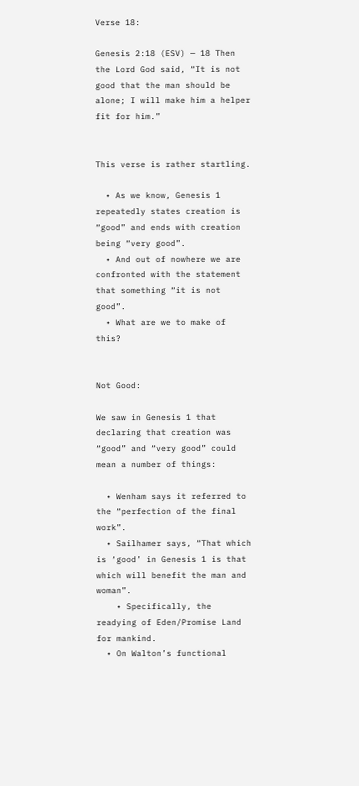Verse 18:

Genesis 2:18 (ESV) — 18 Then the Lord God said, “It is not good that the man should be alone; I will make him a helper fit for him.”


This verse is rather startling.

  • As we know, Genesis 1 repeatedly states creation is “good” and ends with creation being “very good”.
  • And out of nowhere we are confronted with the statement that something “it is not good”.
  • What are we to make of this?


Not Good:

We saw in Genesis 1 that declaring that creation was “good” and “very good” could mean a number of things:

  • Wenham says it referred to the “perfection of the final work”.
  • Sailhamer says, “That which is ‘good’ in Genesis 1 is that which will benefit the man and woman”.
    • Specifically, the readying of Eden/Promise Land for mankind.
  • On Walton’s functional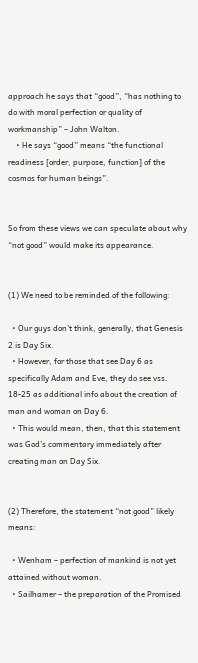approach he says that “good”, “has nothing to do with moral perfection or quality of workmanship” – John Walton.
    • He says “good” means “the functional readiness [order, purpose, function] of the cosmos for human beings”.


So from these views we can speculate about why “not good” would make its appearance.


(1) We need to be reminded of the following:

  • Our guys don’t think, generally, that Genesis 2 is Day Six.
  • However, for those that see Day 6 as specifically Adam and Eve, they do see vss. 18-25 as additional info about the creation of man and woman on Day 6.
  • This would mean, then, that this statement was God’s commentary immediately after creating man on Day Six.


(2) Therefore, the statement “not good” likely means:

  • Wenham – perfection of mankind is not yet attained without woman.
  • Sailhamer – the preparation of the Promised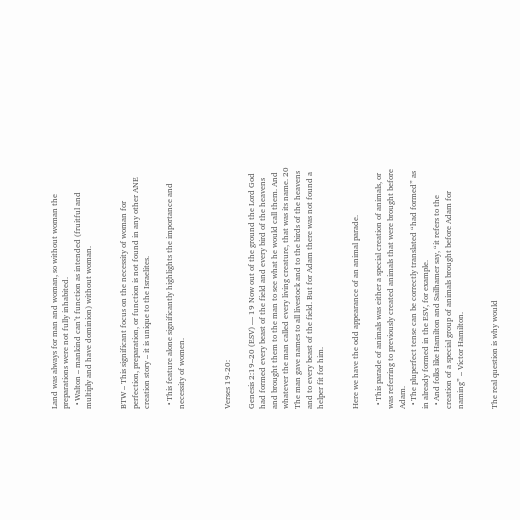Land was always for man and woman, so without woman the preparations were not fully inhabited.
  • Walton – mankind can’t function as intended (fruitful and multiply and have dominion) without woman.


BTW – This significant focus on the necessity of woman for perfection, preparation, or function is not found in any other ANE creation story – it is unique to the Israelites.

  • This feature alone significantly highlights the importance and necessity of women.



Verses 19-20:

Genesis 2:19–20 (ESV) — 19 Now out of the ground the Lord God had formed every beast of the field and every bird of the heavens and brought them to the man to see what he would call them. And whatever the man called every living creature, that was its name. 20 The man gave names to all livestock and to the birds of the heavens and to every beast of the field. But for Adam there was not found a helper fit for him.


Here we have the odd appearance of an animal parade.

  • This parade of animals was either a special creation of animals, or was referring to previously created animals that were brought before Adam.
  • The pluperfect tense can be correctly translated “had formed” as in already formed in the ESV, for example.
  • And folks like Hamilton and Sailhamer say, “it refers to the creation of a special group of animals brought before Adam for naming” – Victor Hamilton.


The real question is why would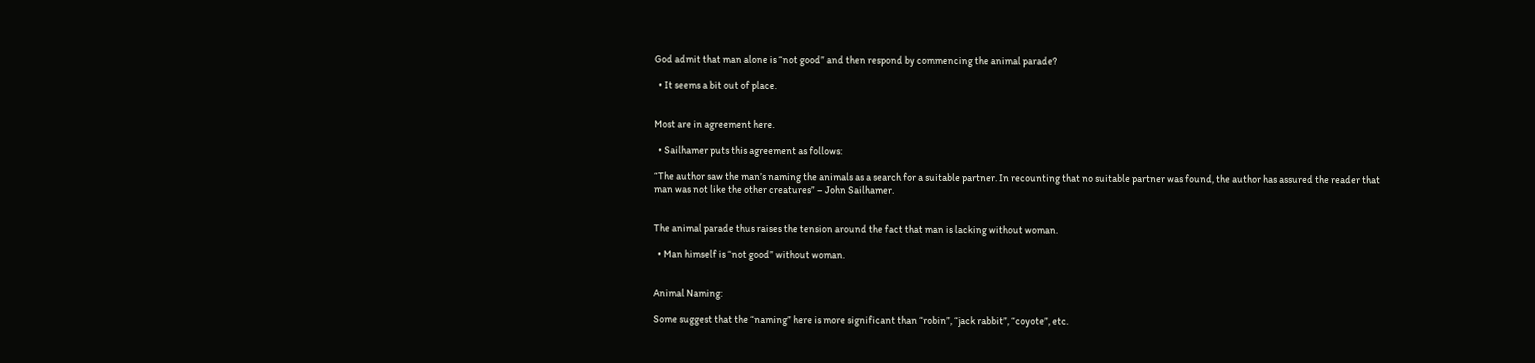God admit that man alone is “not good” and then respond by commencing the animal parade?

  • It seems a bit out of place.


Most are in agreement here.

  • Sailhamer puts this agreement as follows:

“The author saw the man’s naming the animals as a search for a suitable partner. In recounting that no suitable partner was found, the author has assured the reader that man was not like the other creatures” – John Sailhamer.


The animal parade thus raises the tension around the fact that man is lacking without woman.

  • Man himself is “not good” without woman.


Animal Naming:

Some suggest that the “naming” here is more significant than “robin”, “jack rabbit”, “coyote”, etc.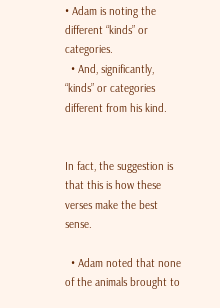• Adam is noting the different “kinds” or categories.
  • And, significantly, “kinds” or categories different from his kind.


In fact, the suggestion is that this is how these verses make the best sense.

  • Adam noted that none of the animals brought to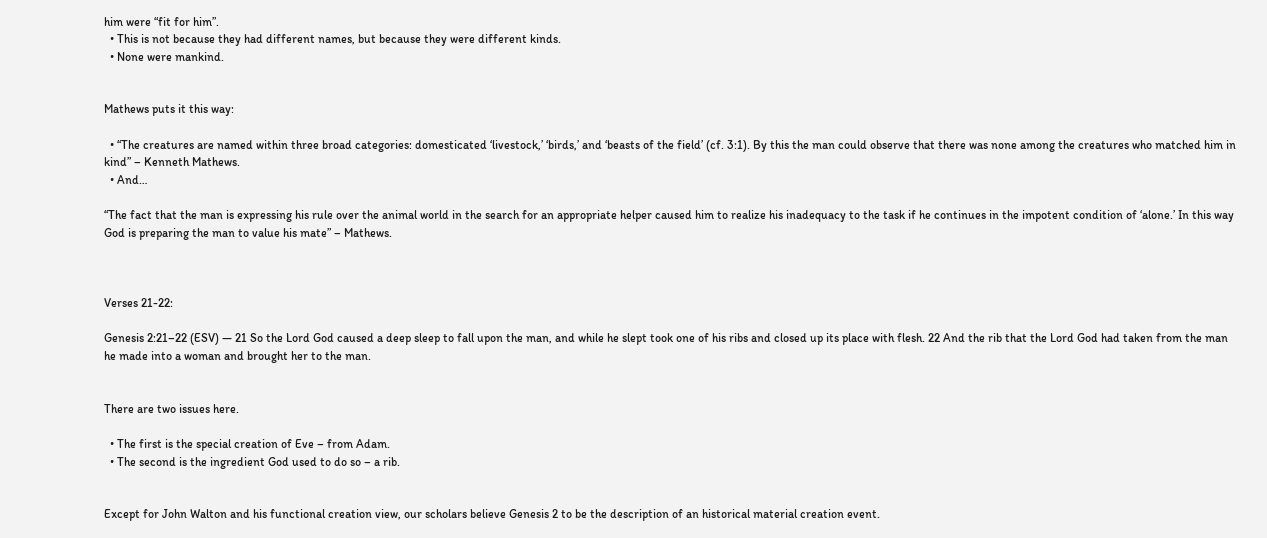him were “fit for him”.
  • This is not because they had different names, but because they were different kinds.
  • None were mankind.


Mathews puts it this way:

  • “The creatures are named within three broad categories: domesticated ‘livestock,’ ‘birds,’ and ‘beasts of the field’ (cf. 3:1). By this the man could observe that there was none among the creatures who matched him in kind” – Kenneth Mathews.
  • And…

“The fact that the man is expressing his rule over the animal world in the search for an appropriate helper caused him to realize his inadequacy to the task if he continues in the impotent condition of ‘alone.’ In this way God is preparing the man to value his mate” – Mathews.



Verses 21-22:

Genesis 2:21–22 (ESV) — 21 So the Lord God caused a deep sleep to fall upon the man, and while he slept took one of his ribs and closed up its place with flesh. 22 And the rib that the Lord God had taken from the man he made into a woman and brought her to the man.


There are two issues here.

  • The first is the special creation of Eve – from Adam.
  • The second is the ingredient God used to do so – a rib.


Except for John Walton and his functional creation view, our scholars believe Genesis 2 to be the description of an historical material creation event.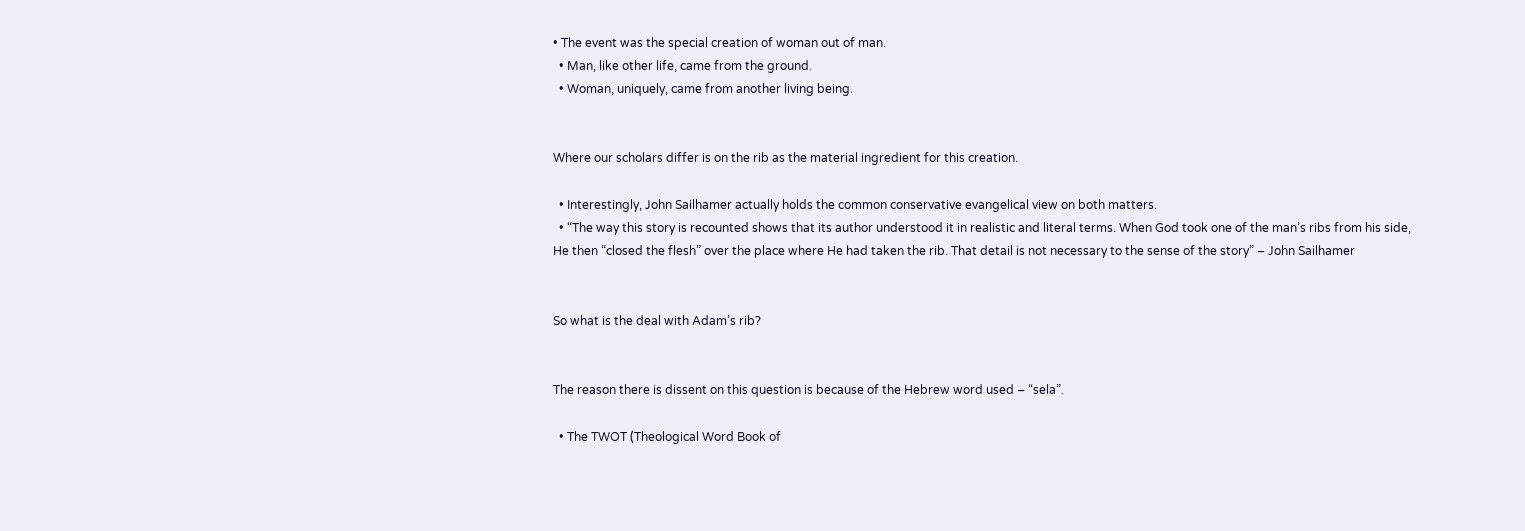• The event was the special creation of woman out of man.
  • Man, like other life, came from the ground.
  • Woman, uniquely, came from another living being.


Where our scholars differ is on the rib as the material ingredient for this creation.

  • Interestingly, John Sailhamer actually holds the common conservative evangelical view on both matters.
  • “The way this story is recounted shows that its author understood it in realistic and literal terms. When God took one of the man’s ribs from his side, He then “closed the flesh” over the place where He had taken the rib. That detail is not necessary to the sense of the story” – John Sailhamer


So what is the deal with Adam’s rib?


The reason there is dissent on this question is because of the Hebrew word used – “sela”.

  • The TWOT (Theological Word Book of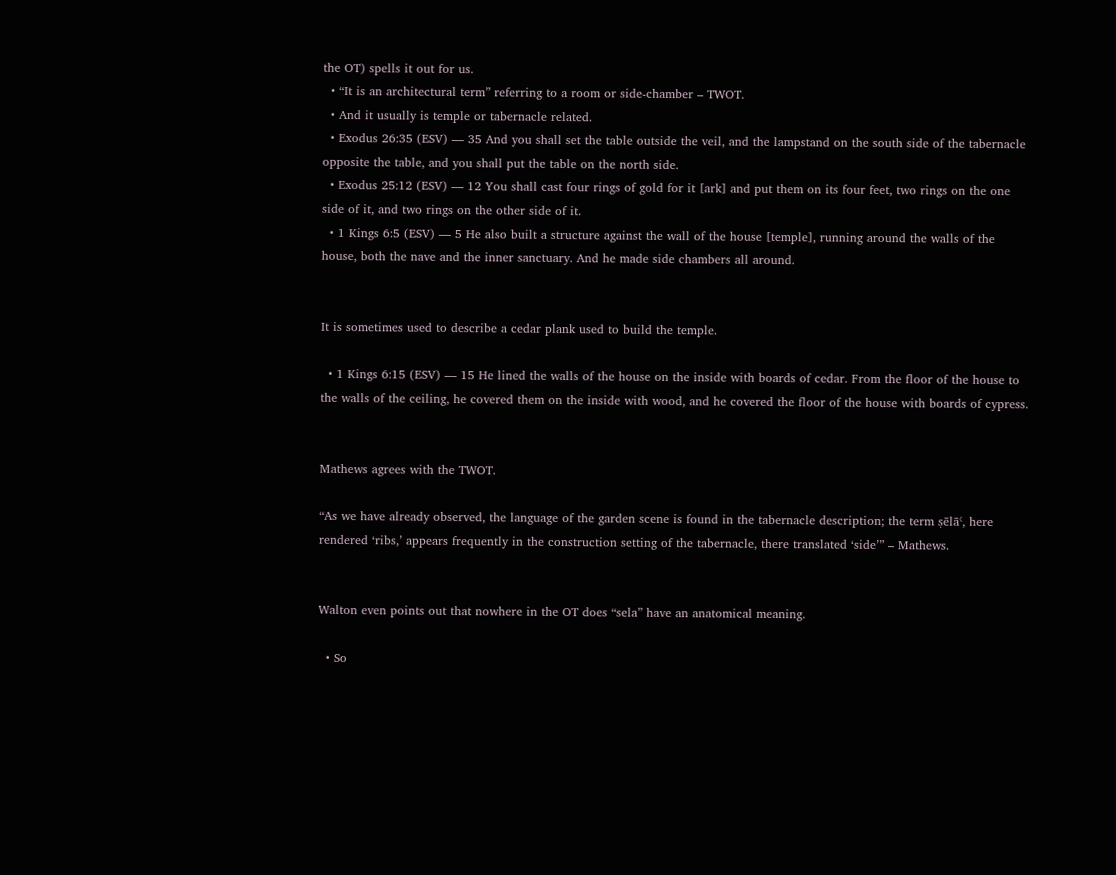the OT) spells it out for us.
  • “It is an architectural term” referring to a room or side-chamber – TWOT.
  • And it usually is temple or tabernacle related.
  • Exodus 26:35 (ESV) — 35 And you shall set the table outside the veil, and the lampstand on the south side of the tabernacle opposite the table, and you shall put the table on the north side.
  • Exodus 25:12 (ESV) — 12 You shall cast four rings of gold for it [ark] and put them on its four feet, two rings on the one side of it, and two rings on the other side of it.
  • 1 Kings 6:5 (ESV) — 5 He also built a structure against the wall of the house [temple], running around the walls of the house, both the nave and the inner sanctuary. And he made side chambers all around.


It is sometimes used to describe a cedar plank used to build the temple.

  • 1 Kings 6:15 (ESV) — 15 He lined the walls of the house on the inside with boards of cedar. From the floor of the house to the walls of the ceiling, he covered them on the inside with wood, and he covered the floor of the house with boards of cypress.


Mathews agrees with the TWOT.

“As we have already observed, the language of the garden scene is found in the tabernacle description; the term ṣēlāʿ, here rendered ‘ribs,’ appears frequently in the construction setting of the tabernacle, there translated ‘side’” – Mathews.


Walton even points out that nowhere in the OT does “sela” have an anatomical meaning.

  • So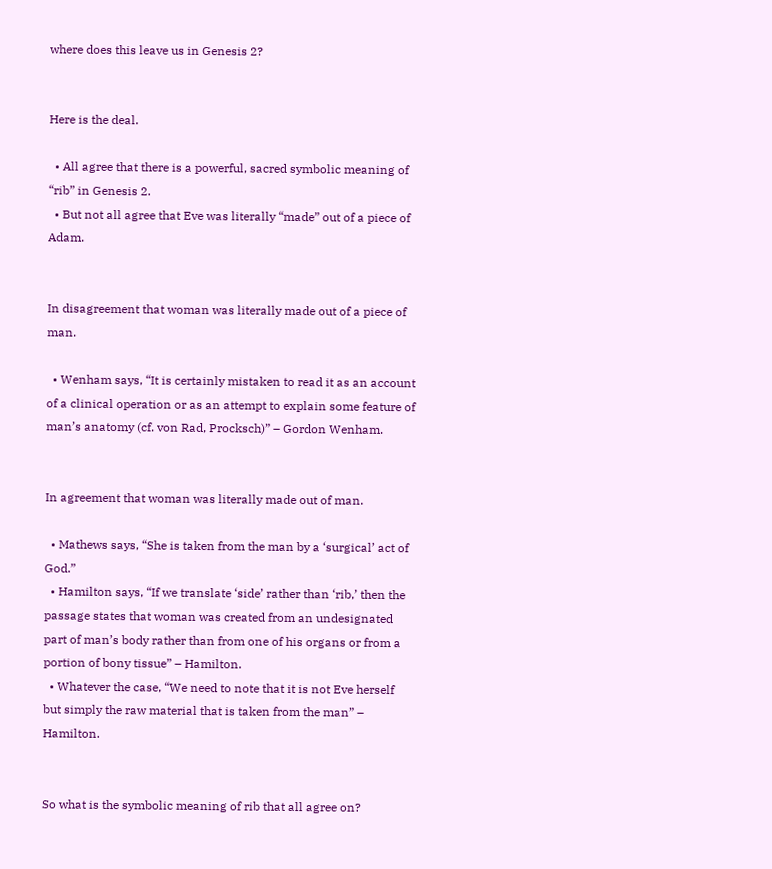where does this leave us in Genesis 2?


Here is the deal.

  • All agree that there is a powerful, sacred symbolic meaning of “rib” in Genesis 2.
  • But not all agree that Eve was literally “made” out of a piece of Adam.


In disagreement that woman was literally made out of a piece of man.

  • Wenham says, “It is certainly mistaken to read it as an account of a clinical operation or as an attempt to explain some feature of man’s anatomy (cf. von Rad, Procksch)” – Gordon Wenham.


In agreement that woman was literally made out of man.

  • Mathews says, “She is taken from the man by a ‘surgical’ act of God.”
  • Hamilton says, “If we translate ‘side’ rather than ‘rib,’ then the passage states that woman was created from an undesignated part of man’s body rather than from one of his organs or from a portion of bony tissue” – Hamilton.
  • Whatever the case, “We need to note that it is not Eve herself but simply the raw material that is taken from the man” – Hamilton.


So what is the symbolic meaning of rib that all agree on?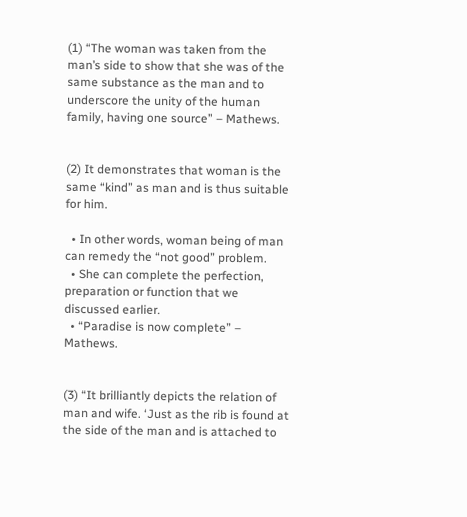(1) “The woman was taken from the man’s side to show that she was of the same substance as the man and to underscore the unity of the human family, having one source” – Mathews.


(2) It demonstrates that woman is the same “kind” as man and is thus suitable for him.

  • In other words, woman being of man can remedy the “not good” problem.
  • She can complete the perfection, preparation or function that we discussed earlier.
  • “Paradise is now complete” – Mathews.


(3) “It brilliantly depicts the relation of man and wife. ‘Just as the rib is found at the side of the man and is attached to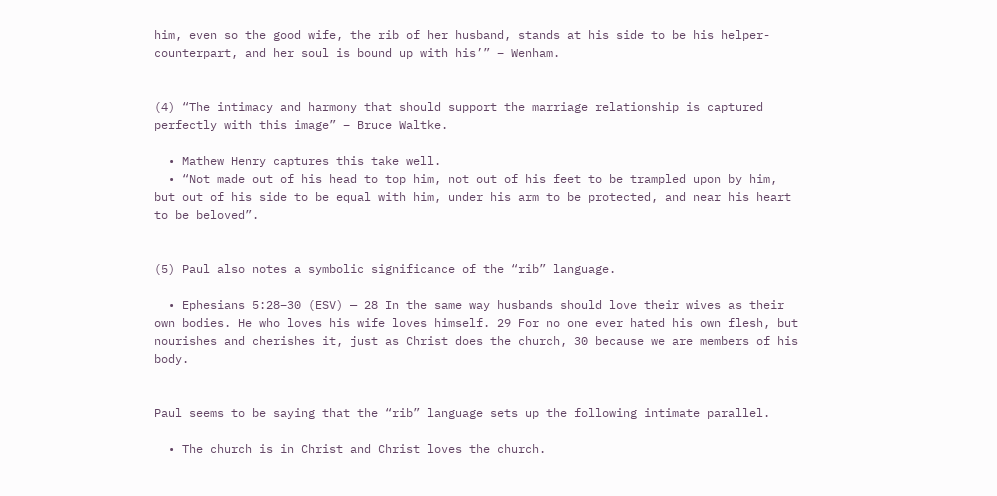him, even so the good wife, the rib of her husband, stands at his side to be his helper-counterpart, and her soul is bound up with his’” – Wenham.


(4) “The intimacy and harmony that should support the marriage relationship is captured perfectly with this image” – Bruce Waltke.

  • Mathew Henry captures this take well.
  • “Not made out of his head to top him, not out of his feet to be trampled upon by him, but out of his side to be equal with him, under his arm to be protected, and near his heart to be beloved”.


(5) Paul also notes a symbolic significance of the “rib” language.

  • Ephesians 5:28–30 (ESV) — 28 In the same way husbands should love their wives as their own bodies. He who loves his wife loves himself. 29 For no one ever hated his own flesh, but nourishes and cherishes it, just as Christ does the church, 30 because we are members of his body.


Paul seems to be saying that the “rib” language sets up the following intimate parallel.

  • The church is in Christ and Christ loves the church.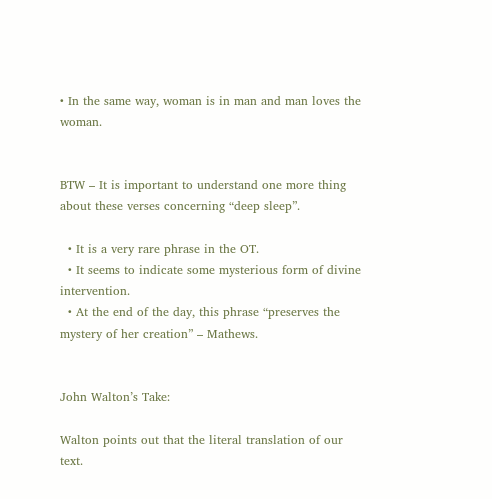• In the same way, woman is in man and man loves the woman.


BTW – It is important to understand one more thing about these verses concerning “deep sleep”.

  • It is a very rare phrase in the OT.
  • It seems to indicate some mysterious form of divine intervention.
  • At the end of the day, this phrase “preserves the mystery of her creation” – Mathews.


John Walton’s Take:

Walton points out that the literal translation of our text.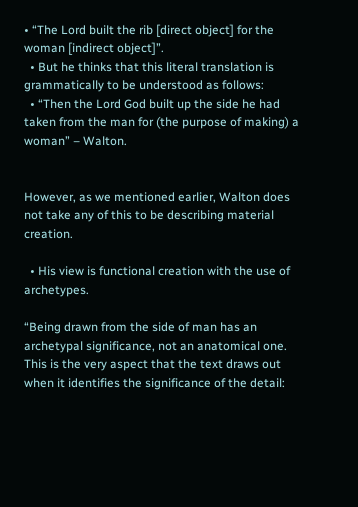• “The Lord built the rib [direct object] for the woman [indirect object]”.
  • But he thinks that this literal translation is grammatically to be understood as follows:
  • “Then the Lord God built up the side he had taken from the man for (the purpose of making) a woman” – Walton.


However, as we mentioned earlier, Walton does not take any of this to be describing material creation.

  • His view is functional creation with the use of archetypes.

“Being drawn from the side of man has an archetypal significance, not an anatomical one. This is the very aspect that the text draws out when it identifies the significance of the detail: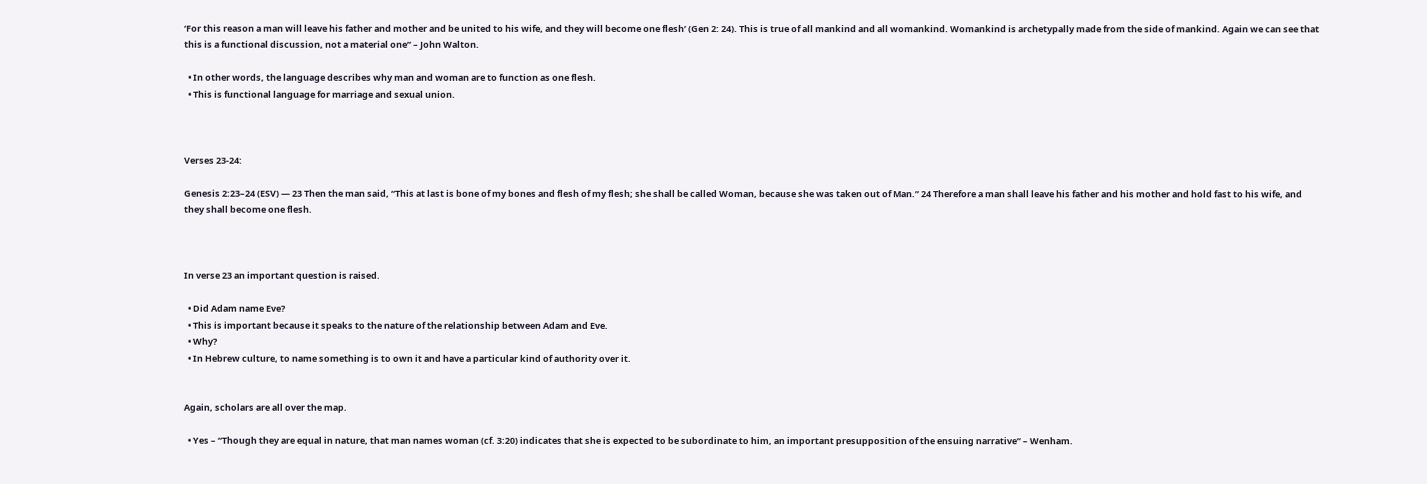‘For this reason a man will leave his father and mother and be united to his wife, and they will become one flesh’ (Gen 2: 24). This is true of all mankind and all womankind. Womankind is archetypally made from the side of mankind. Again we can see that this is a functional discussion, not a material one” – John Walton.

  • In other words, the language describes why man and woman are to function as one flesh.
  • This is functional language for marriage and sexual union.



Verses 23-24:

Genesis 2:23–24 (ESV) — 23 Then the man said, “This at last is bone of my bones and flesh of my flesh; she shall be called Woman, because she was taken out of Man.” 24 Therefore a man shall leave his father and his mother and hold fast to his wife, and they shall become one flesh.



In verse 23 an important question is raised.

  • Did Adam name Eve?
  • This is important because it speaks to the nature of the relationship between Adam and Eve.
  • Why?
  • In Hebrew culture, to name something is to own it and have a particular kind of authority over it.


Again, scholars are all over the map.

  • Yes – “Though they are equal in nature, that man names woman (cf. 3:20) indicates that she is expected to be subordinate to him, an important presupposition of the ensuing narrative” – Wenham.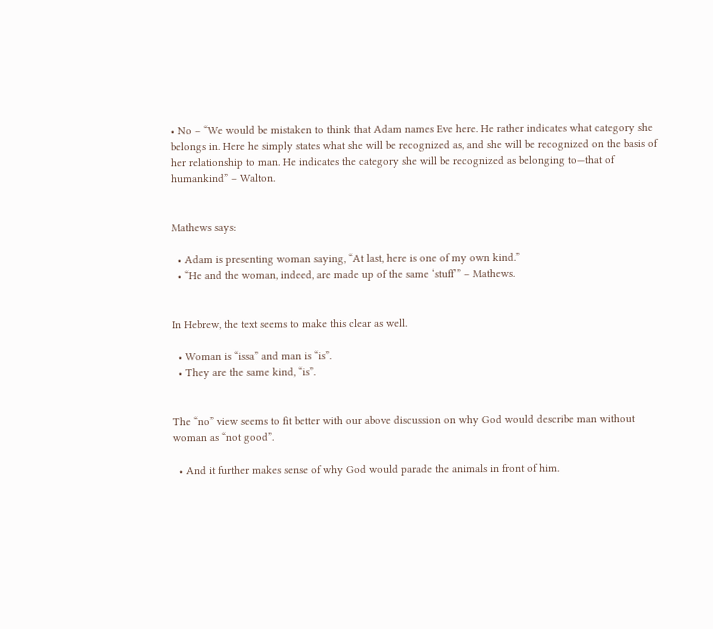• No – “We would be mistaken to think that Adam names Eve here. He rather indicates what category she belongs in. Here he simply states what she will be recognized as, and she will be recognized on the basis of her relationship to man. He indicates the category she will be recognized as belonging to—that of humankind” – Walton.


Mathews says:

  • Adam is presenting woman saying, “At last, here is one of my own kind.”
  • “He and the woman, indeed, are made up of the same ‘stuff’” – Mathews.


In Hebrew, the text seems to make this clear as well.

  • Woman is “issa” and man is “is”.
  • They are the same kind, “is”.


The “no” view seems to fit better with our above discussion on why God would describe man without woman as “not good”.

  • And it further makes sense of why God would parade the animals in front of him.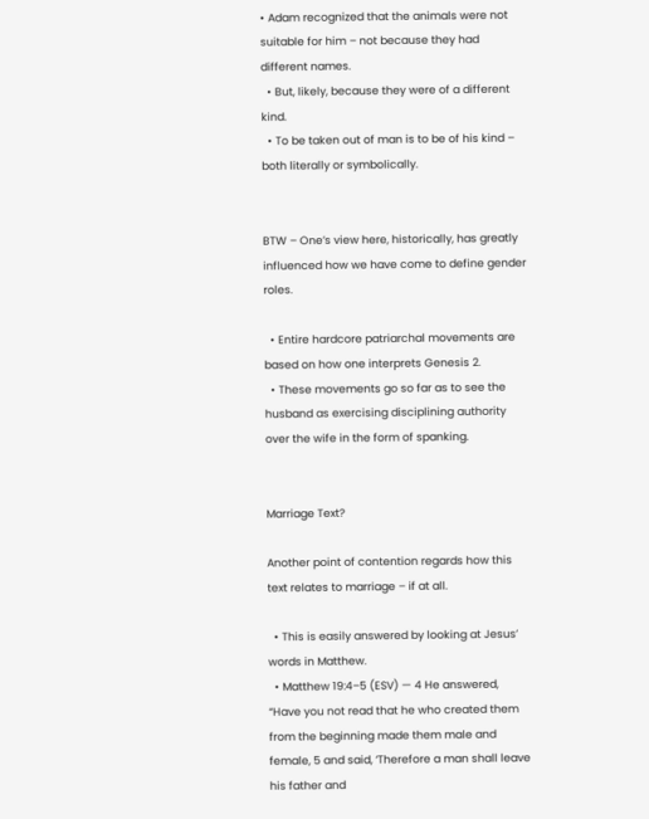• Adam recognized that the animals were not suitable for him – not because they had different names.
  • But, likely, because they were of a different kind.
  • To be taken out of man is to be of his kind – both literally or symbolically.


BTW – One’s view here, historically, has greatly influenced how we have come to define gender roles.

  • Entire hardcore patriarchal movements are based on how one interprets Genesis 2.
  • These movements go so far as to see the husband as exercising disciplining authority over the wife in the form of spanking.


Marriage Text?

Another point of contention regards how this text relates to marriage – if at all.

  • This is easily answered by looking at Jesus’ words in Matthew.
  • Matthew 19:4–5 (ESV) — 4 He answered, “Have you not read that he who created them from the beginning made them male and female, 5 and said, ‘Therefore a man shall leave his father and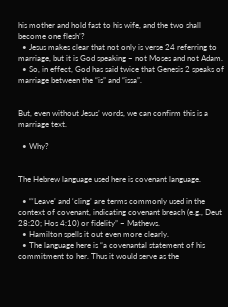his mother and hold fast to his wife, and the two shall become one flesh’?
  • Jesus makes clear that not only is verse 24 referring to marriage, but it is God speaking – not Moses and not Adam.
  • So, in effect, God has said twice that Genesis 2 speaks of marriage between the “is” and “issa”.


But, even without Jesus’ words, we can confirm this is a marriage text.

  • Why?


The Hebrew language used here is covenant language.

  • “‘Leave’ and ‘cling’ are terms commonly used in the context of covenant, indicating covenant breach (e.g., Deut 28:20; Hos 4:10) or fidelity” – Mathews.
  • Hamilton spells it out even more clearly.
  • The language here is “a covenantal statement of his commitment to her. Thus it would serve as the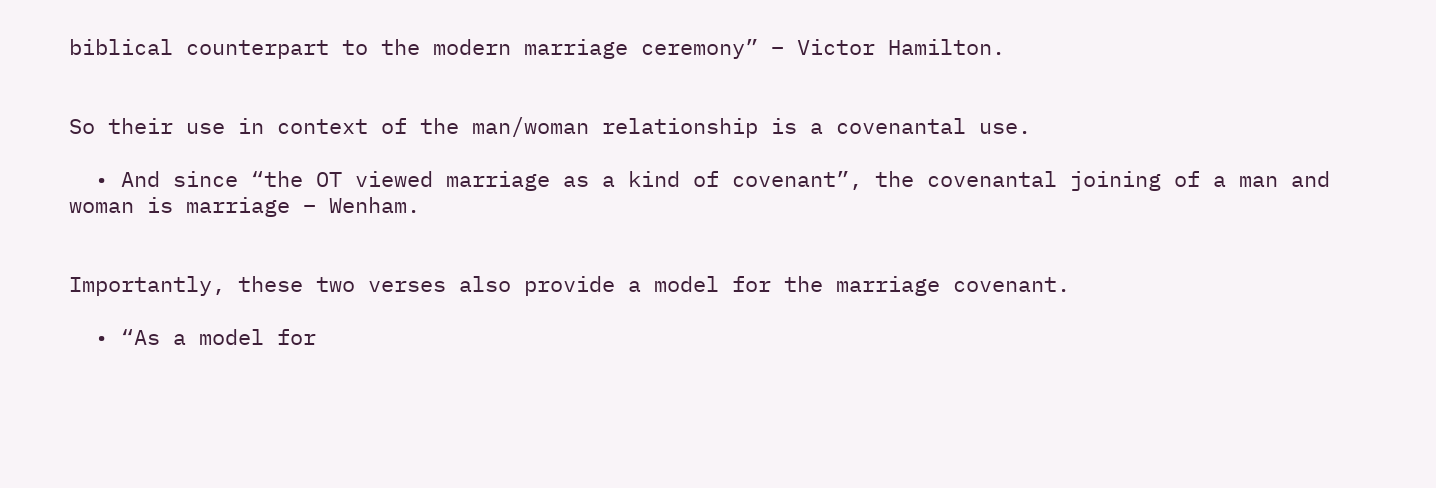biblical counterpart to the modern marriage ceremony” – Victor Hamilton.


So their use in context of the man/woman relationship is a covenantal use.

  • And since “the OT viewed marriage as a kind of covenant”, the covenantal joining of a man and woman is marriage – Wenham.


Importantly, these two verses also provide a model for the marriage covenant.

  • “As a model for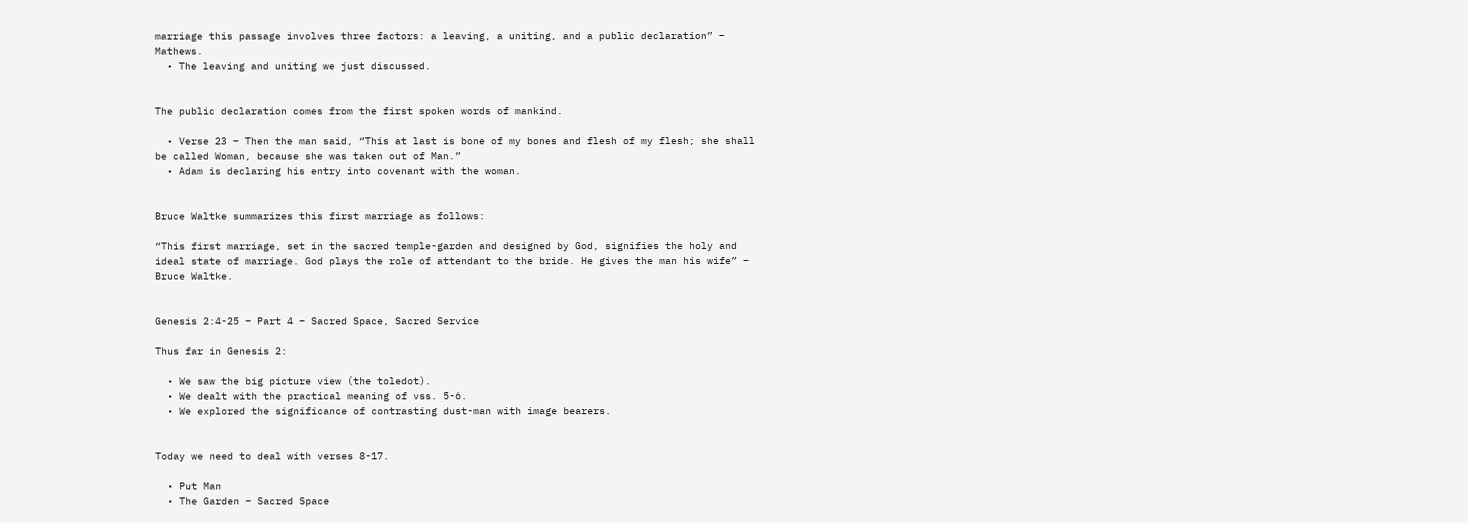marriage this passage involves three factors: a leaving, a uniting, and a public declaration” – Mathews.
  • The leaving and uniting we just discussed.


The public declaration comes from the first spoken words of mankind.

  • Verse 23 – Then the man said, “This at last is bone of my bones and flesh of my flesh; she shall be called Woman, because she was taken out of Man.”
  • Adam is declaring his entry into covenant with the woman.


Bruce Waltke summarizes this first marriage as follows:

“This first marriage, set in the sacred temple-garden and designed by God, signifies the holy and ideal state of marriage. God plays the role of attendant to the bride. He gives the man his wife” – Bruce Waltke.


Genesis 2:4-25 – Part 4 – Sacred Space, Sacred Service

Thus far in Genesis 2:

  • We saw the big picture view (the toledot).
  • We dealt with the practical meaning of vss. 5-6.
  • We explored the significance of contrasting dust-man with image bearers.


Today we need to deal with verses 8-17.

  • Put Man
  • The Garden – Sacred Space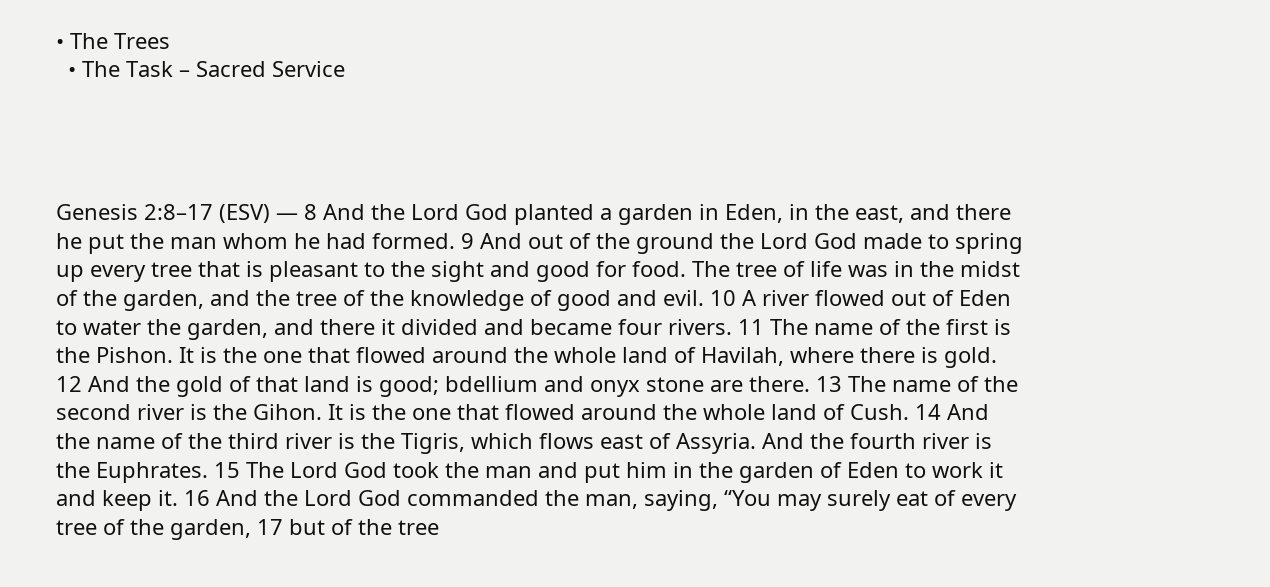• The Trees
  • The Task – Sacred Service




Genesis 2:8–17 (ESV) — 8 And the Lord God planted a garden in Eden, in the east, and there he put the man whom he had formed. 9 And out of the ground the Lord God made to spring up every tree that is pleasant to the sight and good for food. The tree of life was in the midst of the garden, and the tree of the knowledge of good and evil. 10 A river flowed out of Eden to water the garden, and there it divided and became four rivers. 11 The name of the first is the Pishon. It is the one that flowed around the whole land of Havilah, where there is gold. 12 And the gold of that land is good; bdellium and onyx stone are there. 13 The name of the second river is the Gihon. It is the one that flowed around the whole land of Cush. 14 And the name of the third river is the Tigris, which flows east of Assyria. And the fourth river is the Euphrates. 15 The Lord God took the man and put him in the garden of Eden to work it and keep it. 16 And the Lord God commanded the man, saying, “You may surely eat of every tree of the garden, 17 but of the tree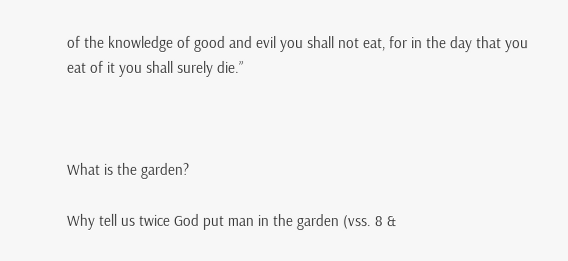of the knowledge of good and evil you shall not eat, for in the day that you eat of it you shall surely die.”



What is the garden?

Why tell us twice God put man in the garden (vss. 8 &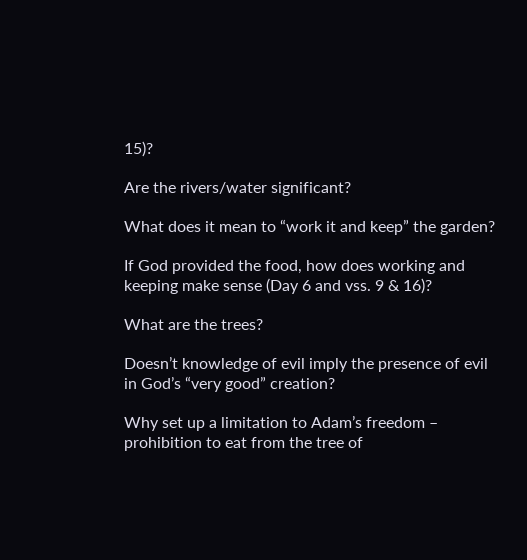15)?

Are the rivers/water significant?

What does it mean to “work it and keep” the garden?

If God provided the food, how does working and keeping make sense (Day 6 and vss. 9 & 16)?

What are the trees?

Doesn’t knowledge of evil imply the presence of evil in God’s “very good” creation?

Why set up a limitation to Adam’s freedom – prohibition to eat from the tree of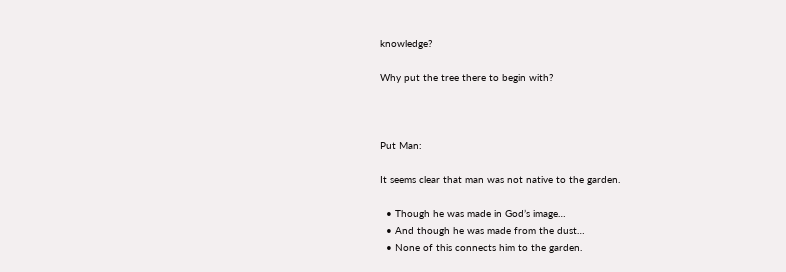knowledge?

Why put the tree there to begin with?



Put Man:

It seems clear that man was not native to the garden.

  • Though he was made in God’s image…
  • And though he was made from the dust…
  • None of this connects him to the garden.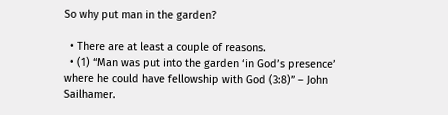So why put man in the garden?

  • There are at least a couple of reasons.
  • (1) “Man was put into the garden ‘in God’s presence’ where he could have fellowship with God (3:8)” – John Sailhamer.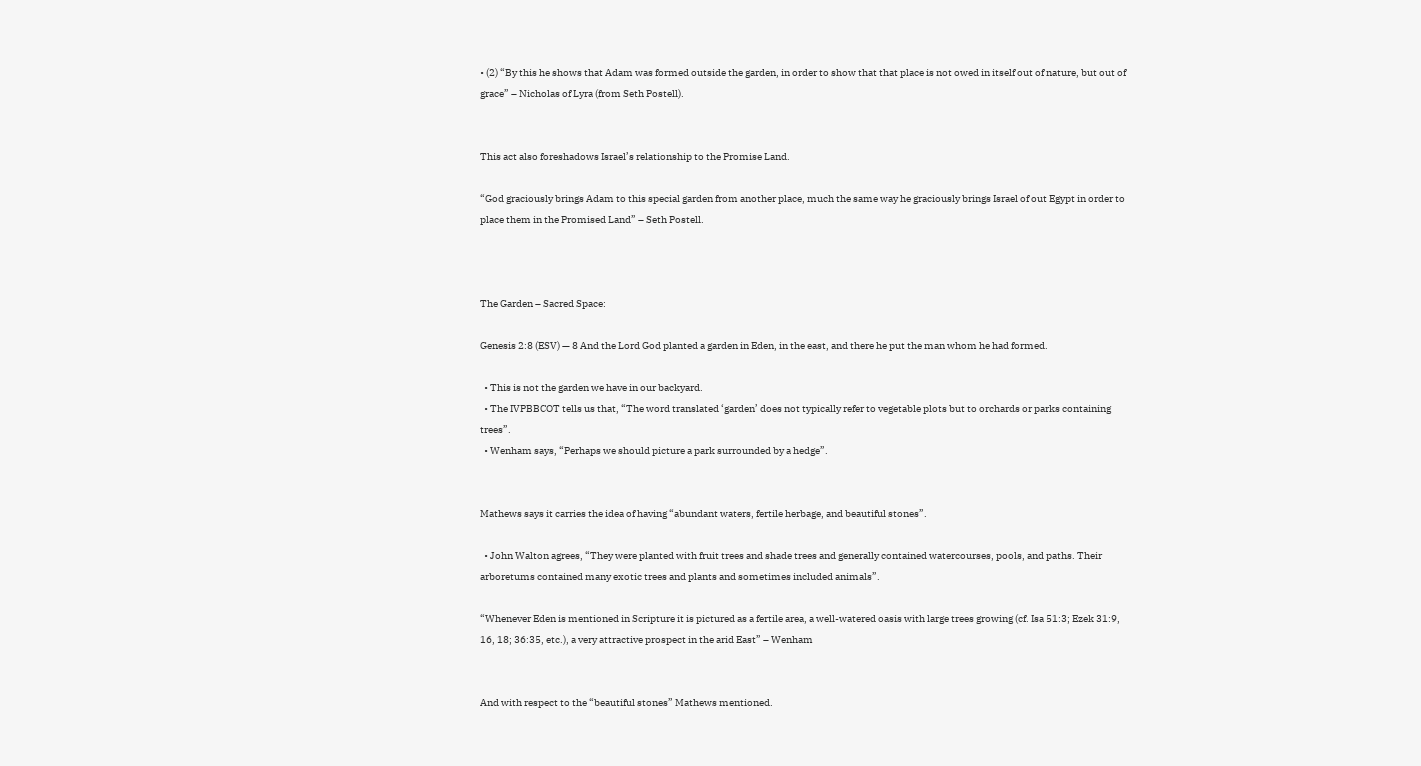• (2) “By this he shows that Adam was formed outside the garden, in order to show that that place is not owed in itself out of nature, but out of grace” – Nicholas of Lyra (from Seth Postell).


This act also foreshadows Israel’s relationship to the Promise Land.

“God graciously brings Adam to this special garden from another place, much the same way he graciously brings Israel of out Egypt in order to place them in the Promised Land” – Seth Postell.



The Garden – Sacred Space:

Genesis 2:8 (ESV) — 8 And the Lord God planted a garden in Eden, in the east, and there he put the man whom he had formed.

  • This is not the garden we have in our backyard.
  • The IVPBBCOT tells us that, “The word translated ‘garden’ does not typically refer to vegetable plots but to orchards or parks containing trees”.
  • Wenham says, “Perhaps we should picture a park surrounded by a hedge”.


Mathews says it carries the idea of having “abundant waters, fertile herbage, and beautiful stones”.

  • John Walton agrees, “They were planted with fruit trees and shade trees and generally contained watercourses, pools, and paths. Their arboretums contained many exotic trees and plants and sometimes included animals”.

“Whenever Eden is mentioned in Scripture it is pictured as a fertile area, a well-watered oasis with large trees growing (cf. Isa 51:3; Ezek 31:9, 16, 18; 36:35, etc.), a very attractive prospect in the arid East” – Wenham


And with respect to the “beautiful stones” Mathews mentioned.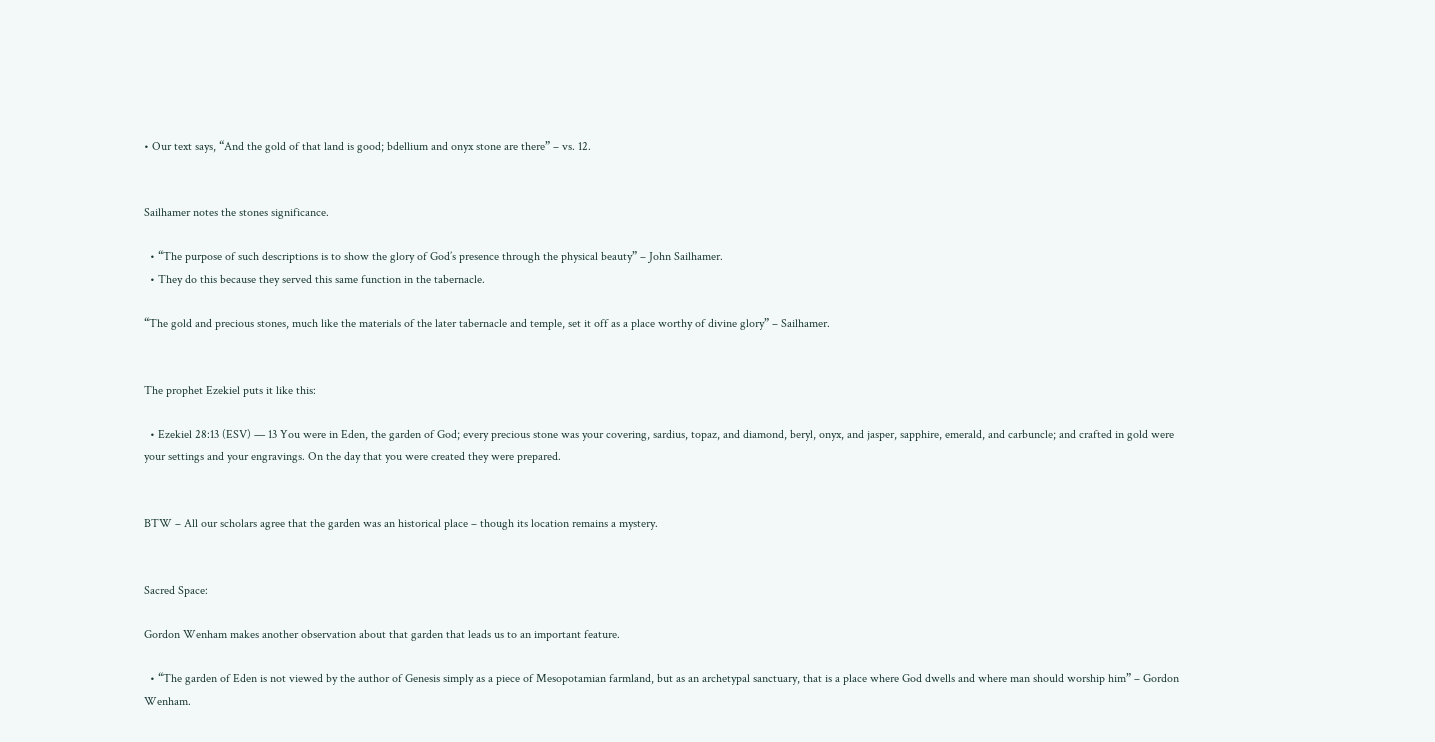• Our text says, “And the gold of that land is good; bdellium and onyx stone are there” – vs. 12.


Sailhamer notes the stones significance.

  • “The purpose of such descriptions is to show the glory of God’s presence through the physical beauty” – John Sailhamer.
  • They do this because they served this same function in the tabernacle.

“The gold and precious stones, much like the materials of the later tabernacle and temple, set it off as a place worthy of divine glory” – Sailhamer.


The prophet Ezekiel puts it like this:

  • Ezekiel 28:13 (ESV) — 13 You were in Eden, the garden of God; every precious stone was your covering, sardius, topaz, and diamond, beryl, onyx, and jasper, sapphire, emerald, and carbuncle; and crafted in gold were your settings and your engravings. On the day that you were created they were prepared.


BTW – All our scholars agree that the garden was an historical place – though its location remains a mystery.


Sacred Space:

Gordon Wenham makes another observation about that garden that leads us to an important feature.

  • “The garden of Eden is not viewed by the author of Genesis simply as a piece of Mesopotamian farmland, but as an archetypal sanctuary, that is a place where God dwells and where man should worship him” – Gordon Wenham.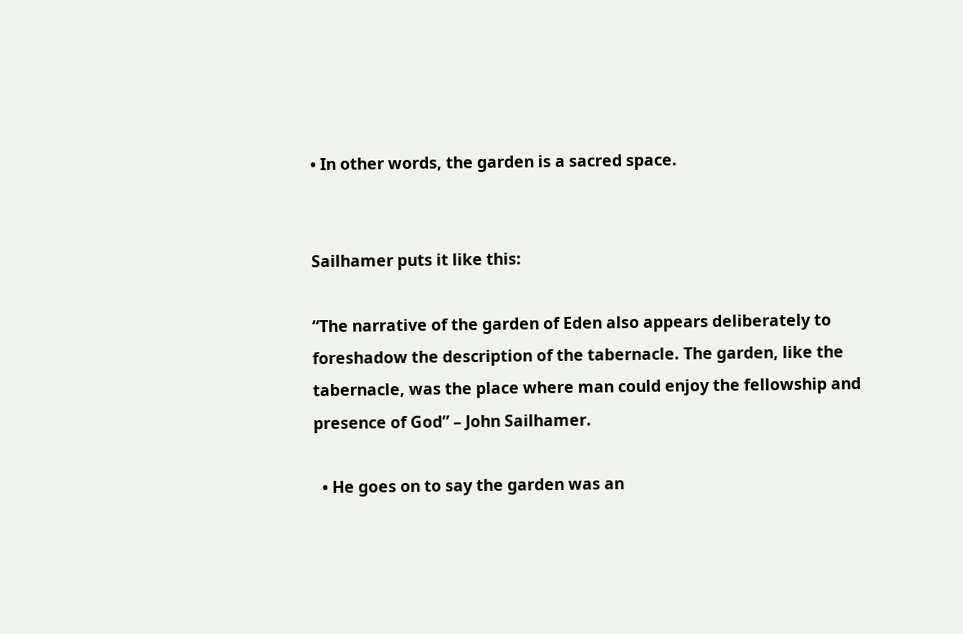• In other words, the garden is a sacred space.


Sailhamer puts it like this:

“The narrative of the garden of Eden also appears deliberately to foreshadow the description of the tabernacle. The garden, like the tabernacle, was the place where man could enjoy the fellowship and presence of God” – John Sailhamer.

  • He goes on to say the garden was an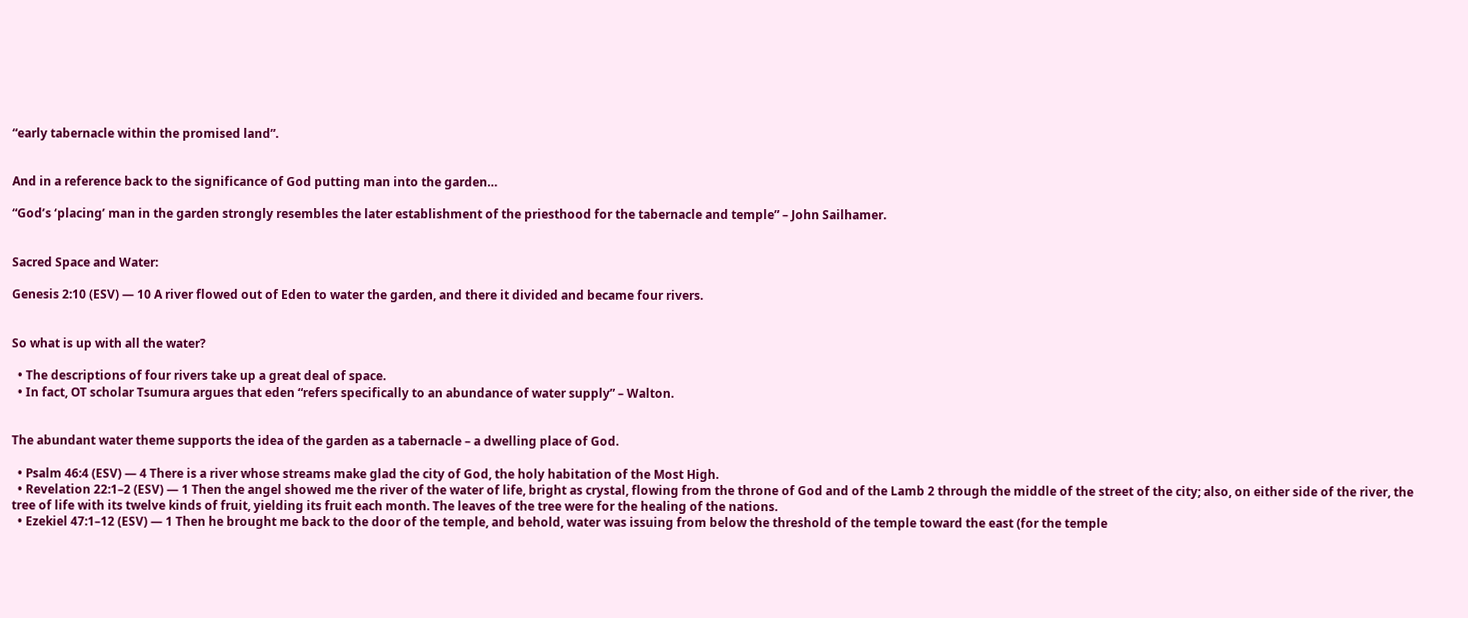“early tabernacle within the promised land”.


And in a reference back to the significance of God putting man into the garden…

“God’s ‘placing’ man in the garden strongly resembles the later establishment of the priesthood for the tabernacle and temple” – John Sailhamer.


Sacred Space and Water:

Genesis 2:10 (ESV) — 10 A river flowed out of Eden to water the garden, and there it divided and became four rivers.


So what is up with all the water?

  • The descriptions of four rivers take up a great deal of space.
  • In fact, OT scholar Tsumura argues that eden “refers specifically to an abundance of water supply” – Walton.


The abundant water theme supports the idea of the garden as a tabernacle – a dwelling place of God.

  • Psalm 46:4 (ESV) — 4 There is a river whose streams make glad the city of God, the holy habitation of the Most High.
  • Revelation 22:1–2 (ESV) — 1 Then the angel showed me the river of the water of life, bright as crystal, flowing from the throne of God and of the Lamb 2 through the middle of the street of the city; also, on either side of the river, the tree of life with its twelve kinds of fruit, yielding its fruit each month. The leaves of the tree were for the healing of the nations.
  • Ezekiel 47:1–12 (ESV) — 1 Then he brought me back to the door of the temple, and behold, water was issuing from below the threshold of the temple toward the east (for the temple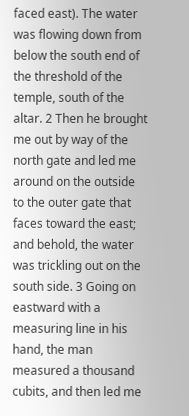faced east). The water was flowing down from below the south end of the threshold of the temple, south of the altar. 2 Then he brought me out by way of the north gate and led me around on the outside to the outer gate that faces toward the east; and behold, the water was trickling out on the south side. 3 Going on eastward with a measuring line in his hand, the man measured a thousand cubits, and then led me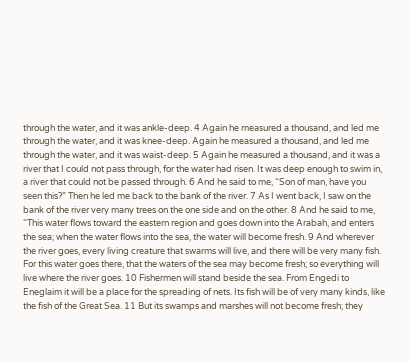through the water, and it was ankle-deep. 4 Again he measured a thousand, and led me through the water, and it was knee-deep. Again he measured a thousand, and led me through the water, and it was waist-deep. 5 Again he measured a thousand, and it was a river that I could not pass through, for the water had risen. It was deep enough to swim in, a river that could not be passed through. 6 And he said to me, “Son of man, have you seen this?” Then he led me back to the bank of the river. 7 As I went back, I saw on the bank of the river very many trees on the one side and on the other. 8 And he said to me, “This water flows toward the eastern region and goes down into the Arabah, and enters the sea; when the water flows into the sea, the water will become fresh. 9 And wherever the river goes, every living creature that swarms will live, and there will be very many fish. For this water goes there, that the waters of the sea may become fresh; so everything will live where the river goes. 10 Fishermen will stand beside the sea. From Engedi to Eneglaim it will be a place for the spreading of nets. Its fish will be of very many kinds, like the fish of the Great Sea. 11 But its swamps and marshes will not become fresh; they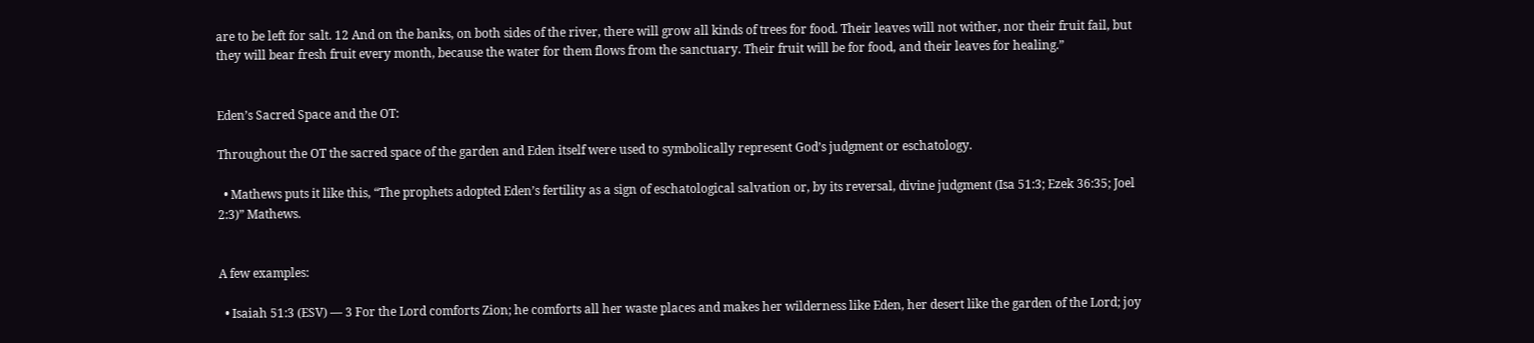are to be left for salt. 12 And on the banks, on both sides of the river, there will grow all kinds of trees for food. Their leaves will not wither, nor their fruit fail, but they will bear fresh fruit every month, because the water for them flows from the sanctuary. Their fruit will be for food, and their leaves for healing.”


Eden’s Sacred Space and the OT:

Throughout the OT the sacred space of the garden and Eden itself were used to symbolically represent God’s judgment or eschatology.

  • Mathews puts it like this, “The prophets adopted Eden’s fertility as a sign of eschatological salvation or, by its reversal, divine judgment (Isa 51:3; Ezek 36:35; Joel 2:3)” Mathews.


A few examples:

  • Isaiah 51:3 (ESV) — 3 For the Lord comforts Zion; he comforts all her waste places and makes her wilderness like Eden, her desert like the garden of the Lord; joy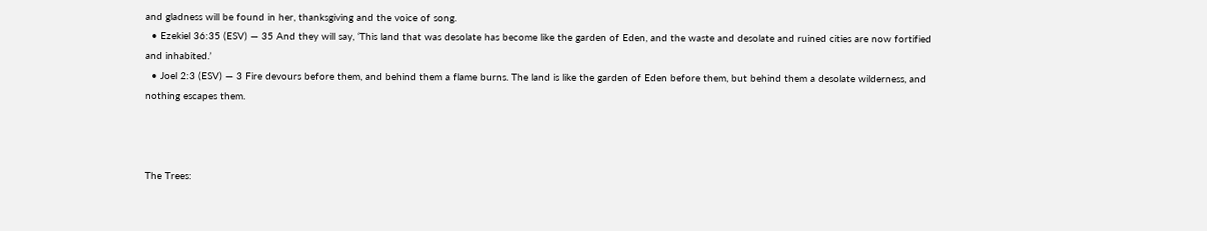and gladness will be found in her, thanksgiving and the voice of song.
  • Ezekiel 36:35 (ESV) — 35 And they will say, ‘This land that was desolate has become like the garden of Eden, and the waste and desolate and ruined cities are now fortified and inhabited.’
  • Joel 2:3 (ESV) — 3 Fire devours before them, and behind them a flame burns. The land is like the garden of Eden before them, but behind them a desolate wilderness, and nothing escapes them.



The Trees: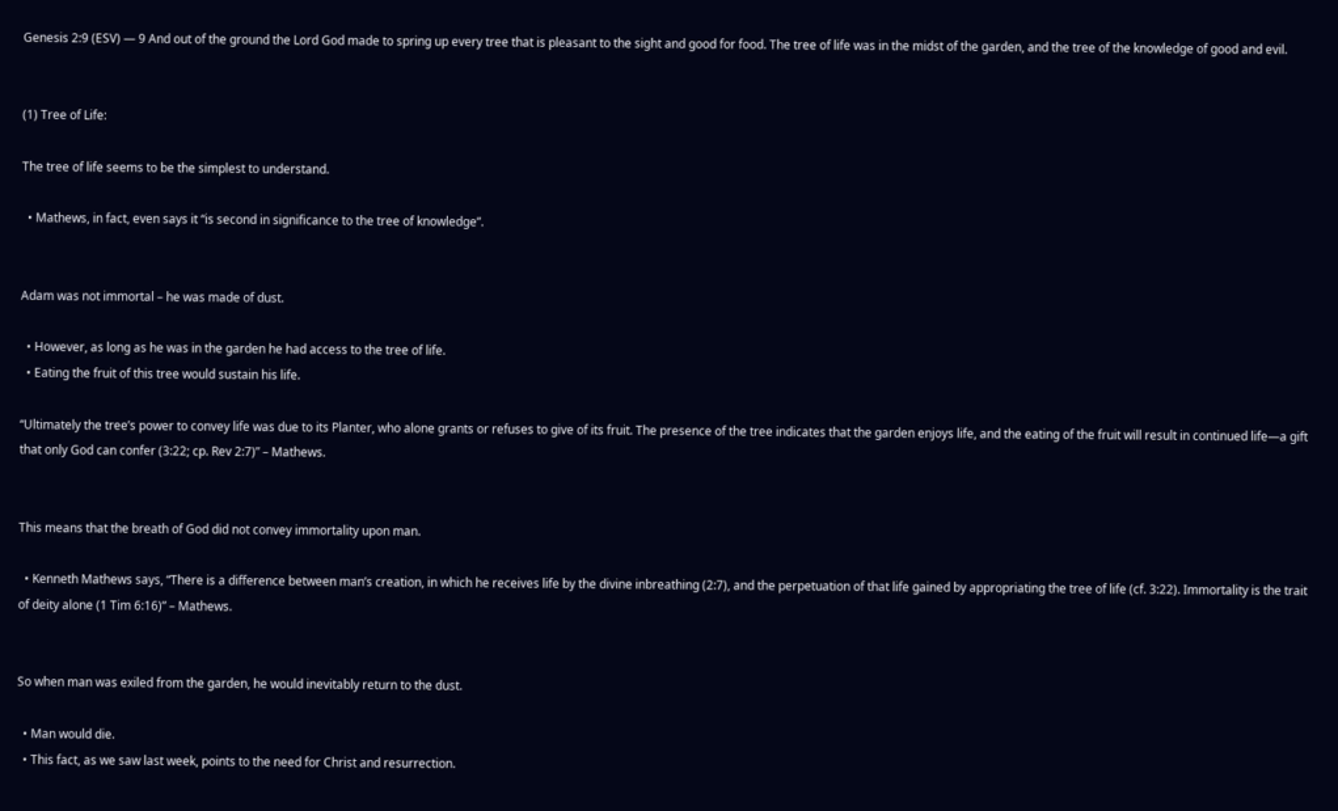Genesis 2:9 (ESV) — 9 And out of the ground the Lord God made to spring up every tree that is pleasant to the sight and good for food. The tree of life was in the midst of the garden, and the tree of the knowledge of good and evil.


(1) Tree of Life:

The tree of life seems to be the simplest to understand.

  • Mathews, in fact, even says it “is second in significance to the tree of knowledge”.


Adam was not immortal – he was made of dust.

  • However, as long as he was in the garden he had access to the tree of life.
  • Eating the fruit of this tree would sustain his life.

“Ultimately the tree’s power to convey life was due to its Planter, who alone grants or refuses to give of its fruit. The presence of the tree indicates that the garden enjoys life, and the eating of the fruit will result in continued life—a gift that only God can confer (3:22; cp. Rev 2:7)” – Mathews.


This means that the breath of God did not convey immortality upon man.

  • Kenneth Mathews says, “There is a difference between man’s creation, in which he receives life by the divine inbreathing (2:7), and the perpetuation of that life gained by appropriating the tree of life (cf. 3:22). Immortality is the trait of deity alone (1 Tim 6:16)” – Mathews.


So when man was exiled from the garden, he would inevitably return to the dust.

  • Man would die.
  • This fact, as we saw last week, points to the need for Christ and resurrection.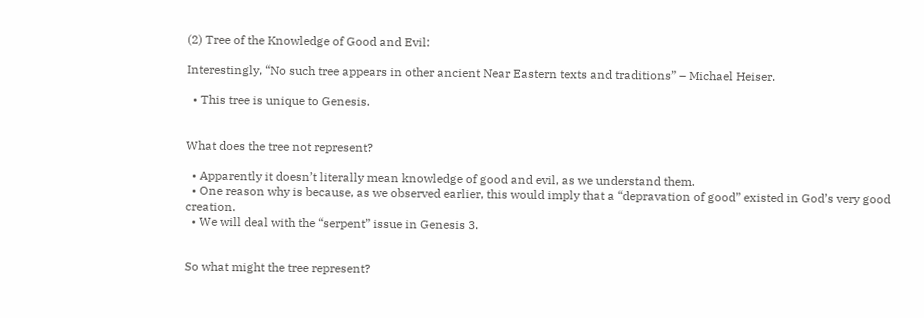(2) Tree of the Knowledge of Good and Evil:

Interestingly, “No such tree appears in other ancient Near Eastern texts and traditions” – Michael Heiser.

  • This tree is unique to Genesis.


What does the tree not represent?

  • Apparently it doesn’t literally mean knowledge of good and evil, as we understand them.
  • One reason why is because, as we observed earlier, this would imply that a “depravation of good” existed in God’s very good creation.
  • We will deal with the “serpent” issue in Genesis 3.


So what might the tree represent?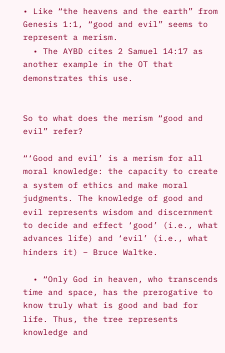• Like “the heavens and the earth” from Genesis 1:1, “good and evil” seems to represent a merism.
  • The AYBD cites 2 Samuel 14:17 as another example in the OT that demonstrates this use.


So to what does the merism “good and evil” refer?

“‘Good and evil’ is a merism for all moral knowledge: the capacity to create a system of ethics and make moral judgments. The knowledge of good and evil represents wisdom and discernment to decide and effect ‘good’ (i.e., what advances life) and ‘evil’ (i.e., what hinders it) – Bruce Waltke.

  • “Only God in heaven, who transcends time and space, has the prerogative to know truly what is good and bad for life. Thus, the tree represents knowledge and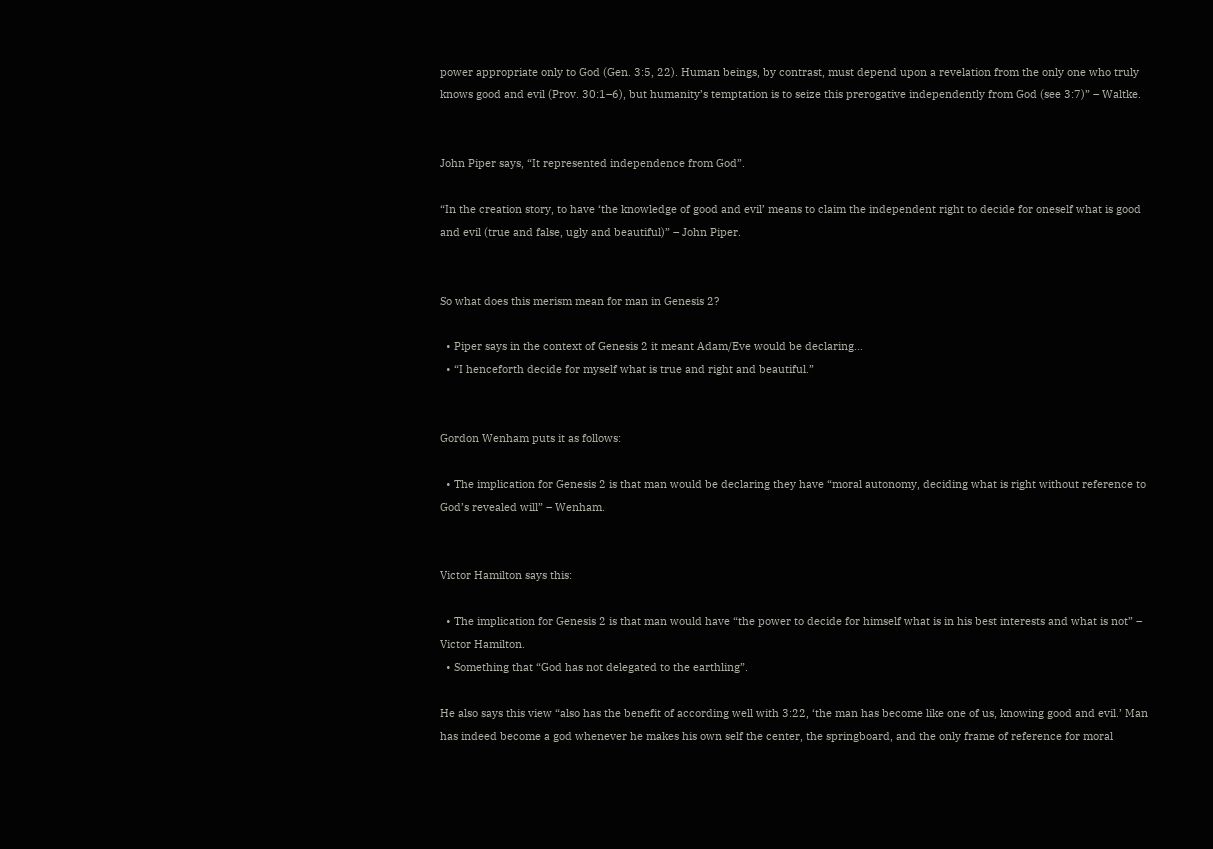power appropriate only to God (Gen. 3:5, 22). Human beings, by contrast, must depend upon a revelation from the only one who truly knows good and evil (Prov. 30:1–6), but humanity’s temptation is to seize this prerogative independently from God (see 3:7)” – Waltke.


John Piper says, “It represented independence from God”.

“In the creation story, to have ‘the knowledge of good and evil’ means to claim the independent right to decide for oneself what is good and evil (true and false, ugly and beautiful)” – John Piper.


So what does this merism mean for man in Genesis 2?

  • Piper says in the context of Genesis 2 it meant Adam/Eve would be declaring…
  • “I henceforth decide for myself what is true and right and beautiful.”


Gordon Wenham puts it as follows:

  • The implication for Genesis 2 is that man would be declaring they have “moral autonomy, deciding what is right without reference to God’s revealed will” – Wenham.


Victor Hamilton says this:

  • The implication for Genesis 2 is that man would have “the power to decide for himself what is in his best interests and what is not” – Victor Hamilton.
  • Something that “God has not delegated to the earthling”.

He also says this view “also has the benefit of according well with 3:22, ‘the man has become like one of us, knowing good and evil.’ Man has indeed become a god whenever he makes his own self the center, the springboard, and the only frame of reference for moral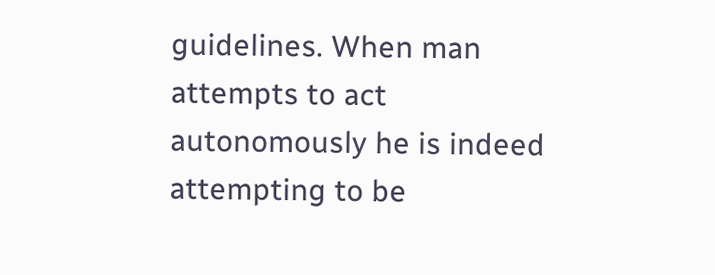guidelines. When man attempts to act autonomously he is indeed attempting to be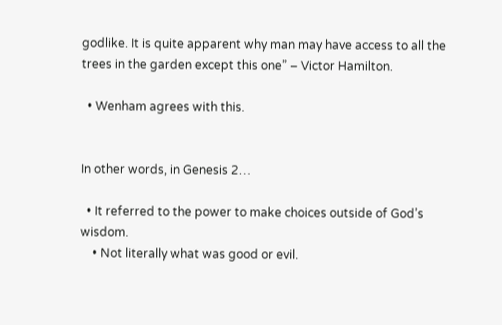godlike. It is quite apparent why man may have access to all the trees in the garden except this one” – Victor Hamilton.

  • Wenham agrees with this.


In other words, in Genesis 2…

  • It referred to the power to make choices outside of God’s wisdom.
    • Not literally what was good or evil.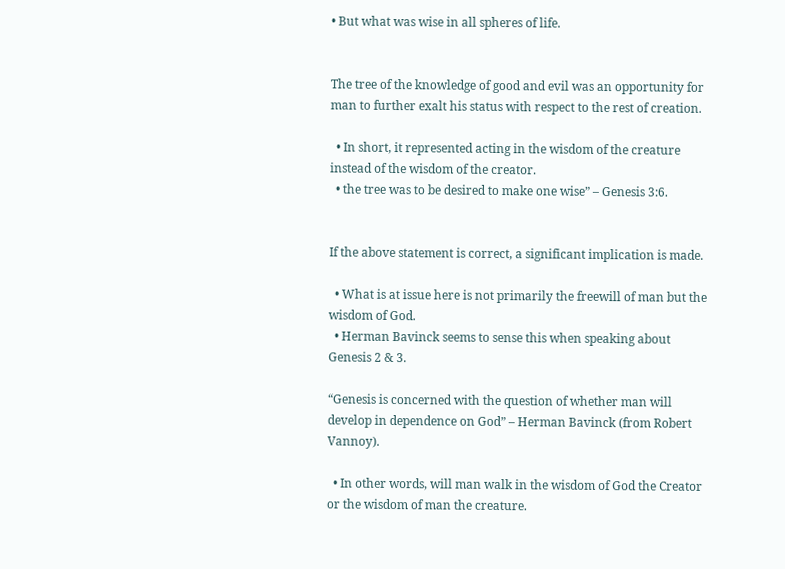• But what was wise in all spheres of life.


The tree of the knowledge of good and evil was an opportunity for man to further exalt his status with respect to the rest of creation.

  • In short, it represented acting in the wisdom of the creature instead of the wisdom of the creator.
  • the tree was to be desired to make one wise” – Genesis 3:6.


If the above statement is correct, a significant implication is made.

  • What is at issue here is not primarily the freewill of man but the wisdom of God.
  • Herman Bavinck seems to sense this when speaking about Genesis 2 & 3.

“Genesis is concerned with the question of whether man will develop in dependence on God” – Herman Bavinck (from Robert Vannoy).

  • In other words, will man walk in the wisdom of God the Creator or the wisdom of man the creature.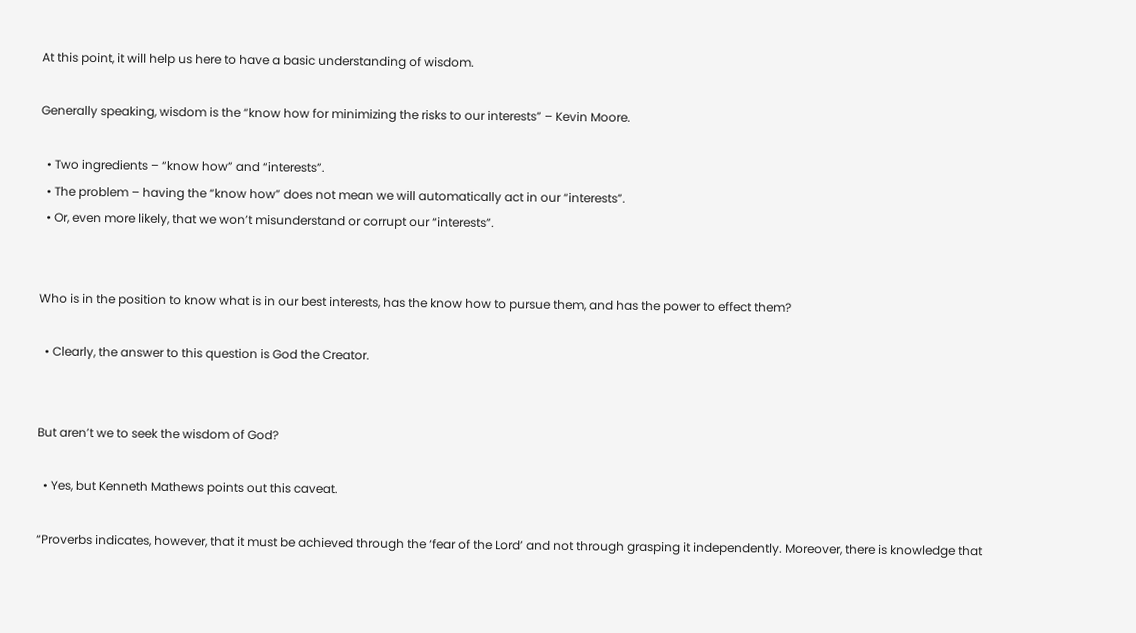At this point, it will help us here to have a basic understanding of wisdom.

Generally speaking, wisdom is the “know how for minimizing the risks to our interests” – Kevin Moore.

  • Two ingredients – “know how” and “interests”.
  • The problem – having the “know how” does not mean we will automatically act in our “interests”.
  • Or, even more likely, that we won’t misunderstand or corrupt our “interests”.


Who is in the position to know what is in our best interests, has the know how to pursue them, and has the power to effect them?

  • Clearly, the answer to this question is God the Creator.


But aren’t we to seek the wisdom of God?

  • Yes, but Kenneth Mathews points out this caveat.

“Proverbs indicates, however, that it must be achieved through the ‘fear of the Lord’ and not through grasping it independently. Moreover, there is knowledge that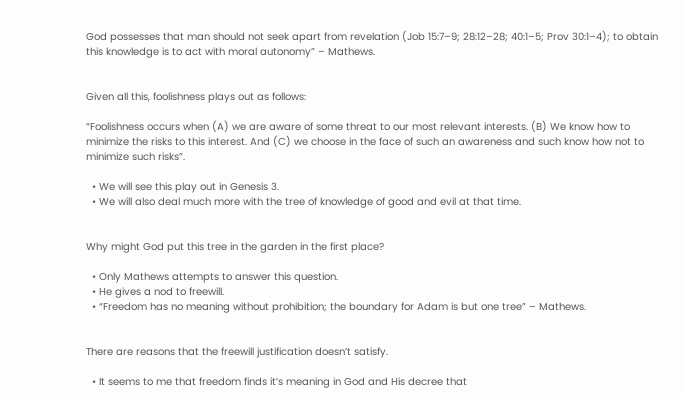God possesses that man should not seek apart from revelation (Job 15:7–9; 28:12–28; 40:1–5; Prov 30:1–4); to obtain this knowledge is to act with moral autonomy” – Mathews.


Given all this, foolishness plays out as follows:

“Foolishness occurs when (A) we are aware of some threat to our most relevant interests. (B) We know how to minimize the risks to this interest. And (C) we choose in the face of such an awareness and such know how not to minimize such risks”.

  • We will see this play out in Genesis 3.
  • We will also deal much more with the tree of knowledge of good and evil at that time.


Why might God put this tree in the garden in the first place?

  • Only Mathews attempts to answer this question.
  • He gives a nod to freewill.
  • “Freedom has no meaning without prohibition; the boundary for Adam is but one tree” – Mathews.


There are reasons that the freewill justification doesn’t satisfy.

  • It seems to me that freedom finds it’s meaning in God and His decree that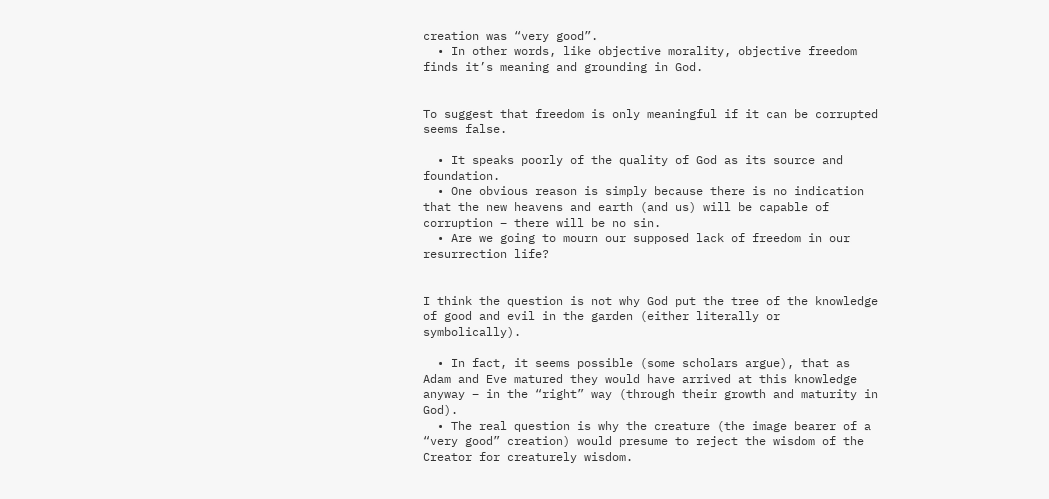creation was “very good”.
  • In other words, like objective morality, objective freedom finds it’s meaning and grounding in God.


To suggest that freedom is only meaningful if it can be corrupted seems false.

  • It speaks poorly of the quality of God as its source and foundation.
  • One obvious reason is simply because there is no indication that the new heavens and earth (and us) will be capable of corruption – there will be no sin.
  • Are we going to mourn our supposed lack of freedom in our resurrection life?


I think the question is not why God put the tree of the knowledge of good and evil in the garden (either literally or symbolically).

  • In fact, it seems possible (some scholars argue), that as Adam and Eve matured they would have arrived at this knowledge anyway – in the “right” way (through their growth and maturity in God).
  • The real question is why the creature (the image bearer of a “very good” creation) would presume to reject the wisdom of the Creator for creaturely wisdom.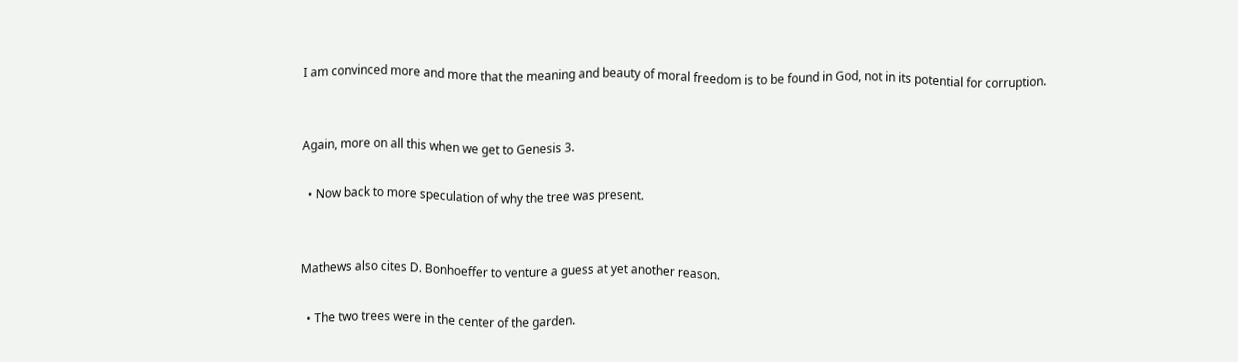I am convinced more and more that the meaning and beauty of moral freedom is to be found in God, not in its potential for corruption.


Again, more on all this when we get to Genesis 3.

  • Now back to more speculation of why the tree was present.


Mathews also cites D. Bonhoeffer to venture a guess at yet another reason.

  • The two trees were in the center of the garden.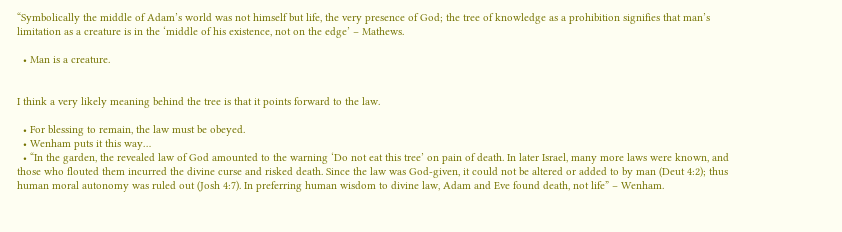“Symbolically the middle of Adam’s world was not himself but life, the very presence of God; the tree of knowledge as a prohibition signifies that man’s limitation as a creature is in the ‘middle of his existence, not on the edge’ – Mathews.

  • Man is a creature.


I think a very likely meaning behind the tree is that it points forward to the law.

  • For blessing to remain, the law must be obeyed.
  • Wenham puts it this way…
  • “In the garden, the revealed law of God amounted to the warning ‘Do not eat this tree’ on pain of death. In later Israel, many more laws were known, and those who flouted them incurred the divine curse and risked death. Since the law was God-given, it could not be altered or added to by man (Deut 4:2); thus human moral autonomy was ruled out (Josh 4:7). In preferring human wisdom to divine law, Adam and Eve found death, not life” – Wenham.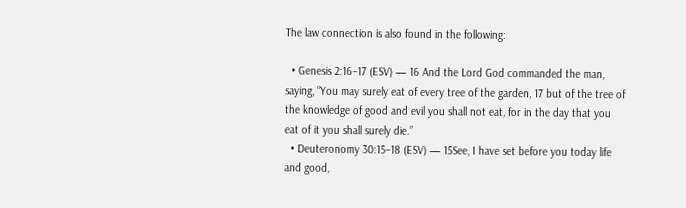The law connection is also found in the following:

  • Genesis 2:16–17 (ESV) — 16 And the Lord God commanded the man, saying, “You may surely eat of every tree of the garden, 17 but of the tree of the knowledge of good and evil you shall not eat, for in the day that you eat of it you shall surely die.”
  • Deuteronomy 30:15–18 (ESV) — 15See, I have set before you today life and good,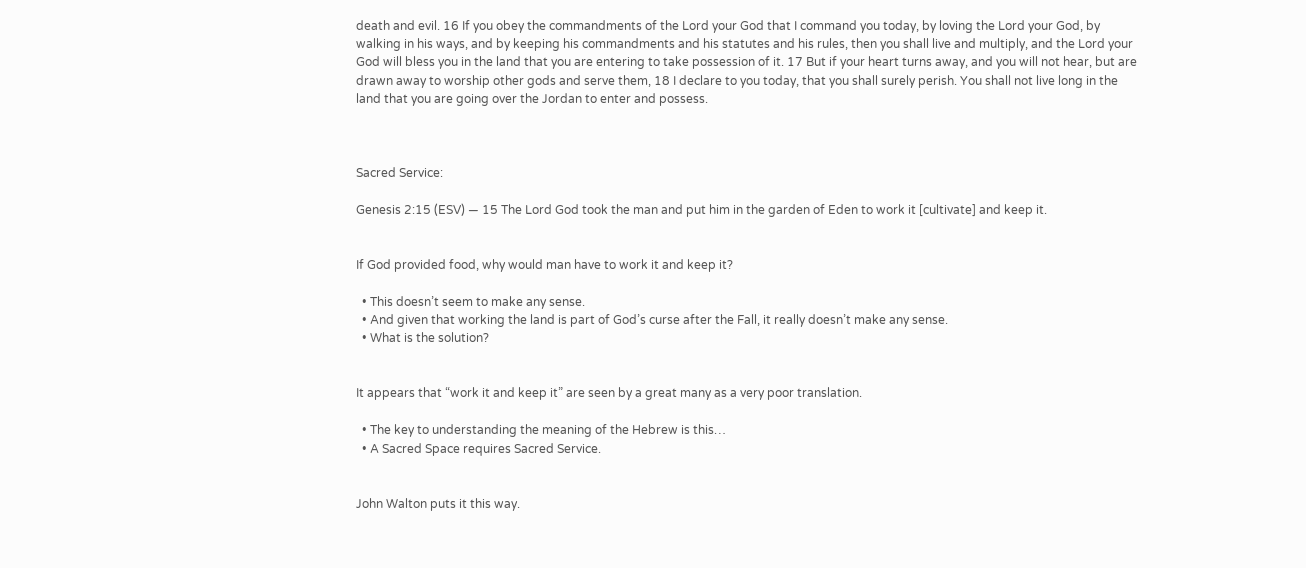death and evil. 16 If you obey the commandments of the Lord your God that I command you today, by loving the Lord your God, by walking in his ways, and by keeping his commandments and his statutes and his rules, then you shall live and multiply, and the Lord your God will bless you in the land that you are entering to take possession of it. 17 But if your heart turns away, and you will not hear, but are drawn away to worship other gods and serve them, 18 I declare to you today, that you shall surely perish. You shall not live long in the land that you are going over the Jordan to enter and possess.



Sacred Service:

Genesis 2:15 (ESV) — 15 The Lord God took the man and put him in the garden of Eden to work it [cultivate] and keep it.


If God provided food, why would man have to work it and keep it?

  • This doesn’t seem to make any sense.
  • And given that working the land is part of God’s curse after the Fall, it really doesn’t make any sense.
  • What is the solution?


It appears that “work it and keep it” are seen by a great many as a very poor translation.

  • The key to understanding the meaning of the Hebrew is this…
  • A Sacred Space requires Sacred Service.


John Walton puts it this way.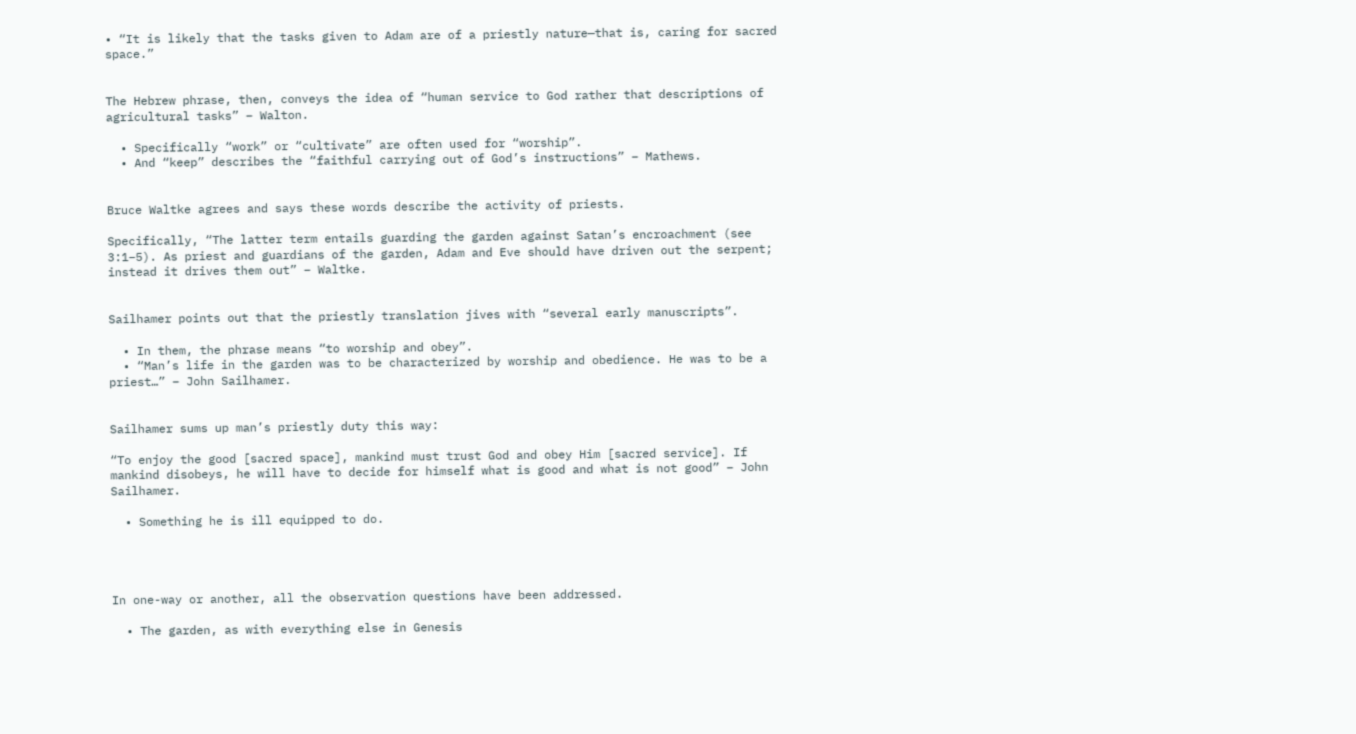• “It is likely that the tasks given to Adam are of a priestly nature—that is, caring for sacred space.”


The Hebrew phrase, then, conveys the idea of “human service to God rather that descriptions of agricultural tasks” – Walton.

  • Specifically “work” or “cultivate” are often used for “worship”.
  • And “keep” describes the “faithful carrying out of God’s instructions” – Mathews.


Bruce Waltke agrees and says these words describe the activity of priests.

Specifically, “The latter term entails guarding the garden against Satan’s encroachment (see 3:1–5). As priest and guardians of the garden, Adam and Eve should have driven out the serpent; instead it drives them out” – Waltke.


Sailhamer points out that the priestly translation jives with “several early manuscripts”.

  • In them, the phrase means “to worship and obey”.
  • “Man’s life in the garden was to be characterized by worship and obedience. He was to be a priest…” – John Sailhamer.


Sailhamer sums up man’s priestly duty this way:

“To enjoy the good [sacred space], mankind must trust God and obey Him [sacred service]. If mankind disobeys, he will have to decide for himself what is good and what is not good” – John Sailhamer.

  • Something he is ill equipped to do.




In one-way or another, all the observation questions have been addressed.

  • The garden, as with everything else in Genesis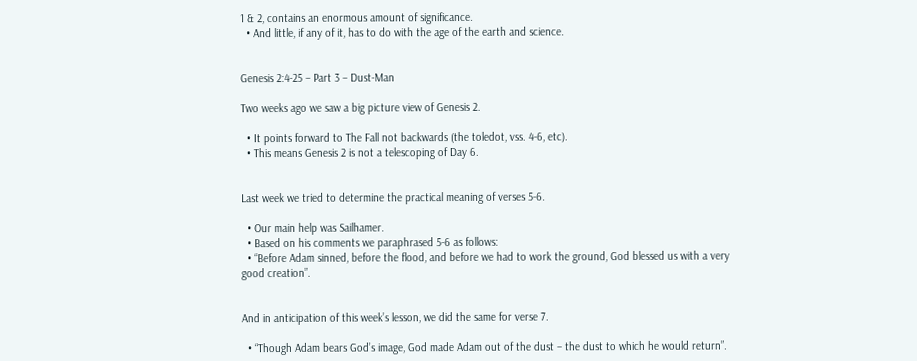1 & 2, contains an enormous amount of significance.
  • And little, if any of it, has to do with the age of the earth and science.


Genesis 2:4-25 – Part 3 – Dust-Man

Two weeks ago we saw a big picture view of Genesis 2.

  • It points forward to The Fall not backwards (the toledot, vss. 4-6, etc).
  • This means Genesis 2 is not a telescoping of Day 6.


Last week we tried to determine the practical meaning of verses 5-6.

  • Our main help was Sailhamer.
  • Based on his comments we paraphrased 5-6 as follows:
  • “Before Adam sinned, before the flood, and before we had to work the ground, God blessed us with a very good creation”.


And in anticipation of this week’s lesson, we did the same for verse 7.

  • “Though Adam bears God’s image, God made Adam out of the dust – the dust to which he would return”.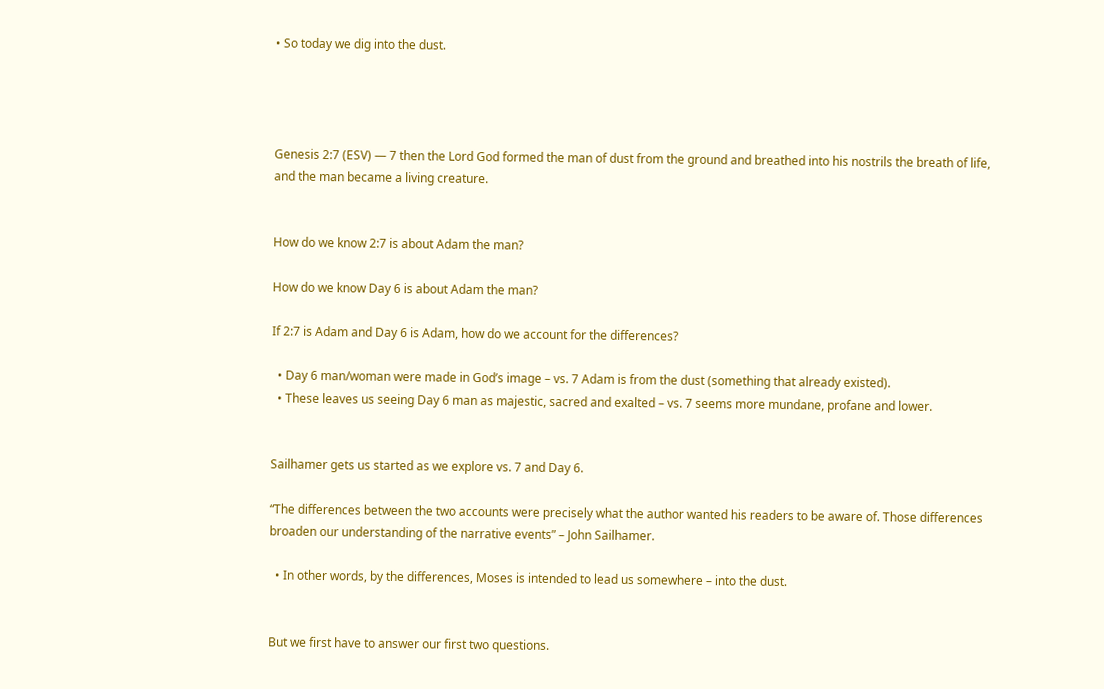• So today we dig into the dust.




Genesis 2:7 (ESV) — 7 then the Lord God formed the man of dust from the ground and breathed into his nostrils the breath of life, and the man became a living creature.


How do we know 2:7 is about Adam the man?

How do we know Day 6 is about Adam the man?

If 2:7 is Adam and Day 6 is Adam, how do we account for the differences?

  • Day 6 man/woman were made in God’s image – vs. 7 Adam is from the dust (something that already existed).
  • These leaves us seeing Day 6 man as majestic, sacred and exalted – vs. 7 seems more mundane, profane and lower.


Sailhamer gets us started as we explore vs. 7 and Day 6.

“The differences between the two accounts were precisely what the author wanted his readers to be aware of. Those differences broaden our understanding of the narrative events” – John Sailhamer.

  • In other words, by the differences, Moses is intended to lead us somewhere – into the dust.


But we first have to answer our first two questions.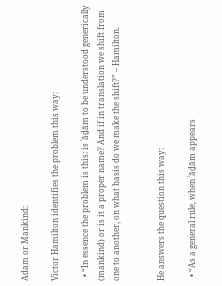Adam or Mankind:

Victor Hamilton identifies the problem this way:

  • “In essence the problem is this: is ʾāḏām to be understood generically (mankind) or is it a proper name? And if in translation we shift from one to another, on what basis do we make the shift?” – Hamilton.


He answers the question this way:

  • “As a general rule, when ʾāḏām appears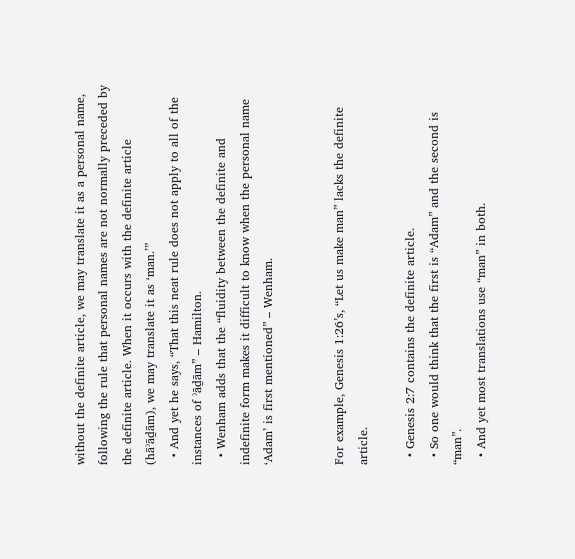without the definite article, we may translate it as a personal name, following the rule that personal names are not normally preceded by the definite article. When it occurs with the definite article (hāʾāḏām), we may translate it as ‘man.’”
  • And yet he says, “That this neat rule does not apply to all of the instances of ʾāḏām” – Hamilton.
  • Wenham adds that the “fluidity between the definite and indefinite form makes it difficult to know when the personal name ‘Adam’ is first mentioned” – Wenham.


For example, Genesis 1:26’s, “Let us make man” lacks the definite article.

  • Genesis 2:7 contains the definite article.
  • So one would think that the first is “Adam” and the second is “man”.
  • And yet most translations use “man” in both.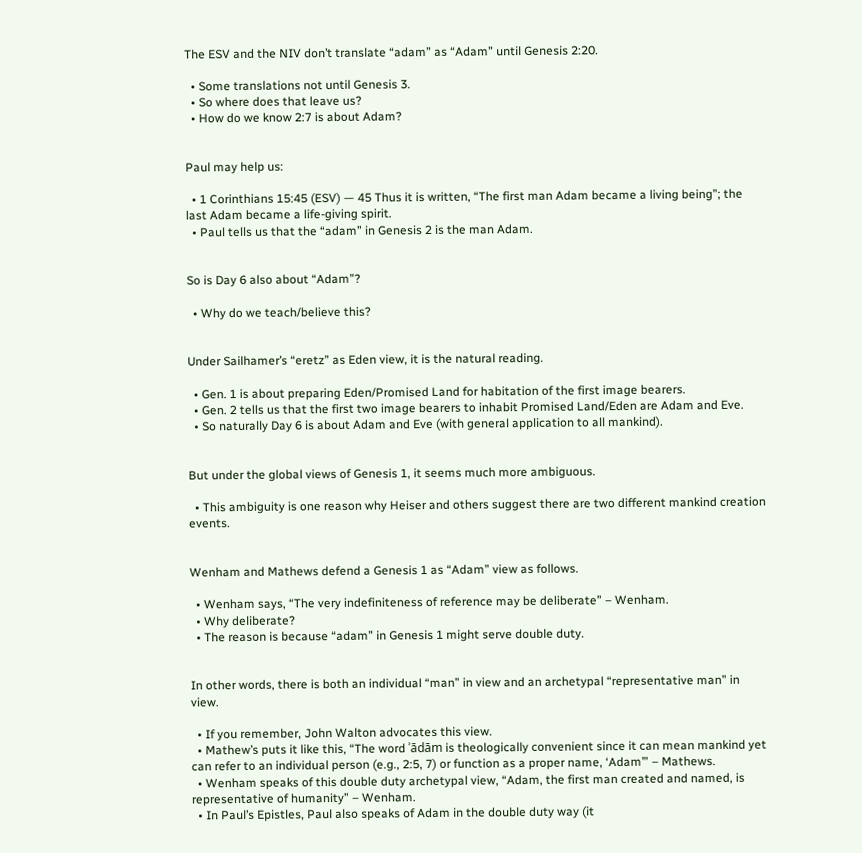The ESV and the NIV don’t translate “adam” as “Adam” until Genesis 2:20.

  • Some translations not until Genesis 3.
  • So where does that leave us?
  • How do we know 2:7 is about Adam?


Paul may help us:

  • 1 Corinthians 15:45 (ESV) — 45 Thus it is written, “The first man Adam became a living being”; the last Adam became a life-giving spirit.
  • Paul tells us that the “adam” in Genesis 2 is the man Adam.


So is Day 6 also about “Adam”?

  • Why do we teach/believe this?


Under Sailhamer’s “eretz” as Eden view, it is the natural reading.

  • Gen. 1 is about preparing Eden/Promised Land for habitation of the first image bearers.
  • Gen. 2 tells us that the first two image bearers to inhabit Promised Land/Eden are Adam and Eve.
  • So naturally Day 6 is about Adam and Eve (with general application to all mankind).


But under the global views of Genesis 1, it seems much more ambiguous.

  • This ambiguity is one reason why Heiser and others suggest there are two different mankind creation events.


Wenham and Mathews defend a Genesis 1 as “Adam” view as follows.

  • Wenham says, “The very indefiniteness of reference may be deliberate” – Wenham.
  • Why deliberate?
  • The reason is because “adam” in Genesis 1 might serve double duty.


In other words, there is both an individual “man” in view and an archetypal “representative man” in view.

  • If you remember, John Walton advocates this view.
  • Mathew’s puts it like this, “The word ʾādām is theologically convenient since it can mean mankind yet can refer to an individual person (e.g., 2:5, 7) or function as a proper name, ‘Adam’” – Mathews.
  • Wenham speaks of this double duty archetypal view, “Adam, the first man created and named, is representative of humanity” – Wenham.
  • In Paul’s Epistles, Paul also speaks of Adam in the double duty way (it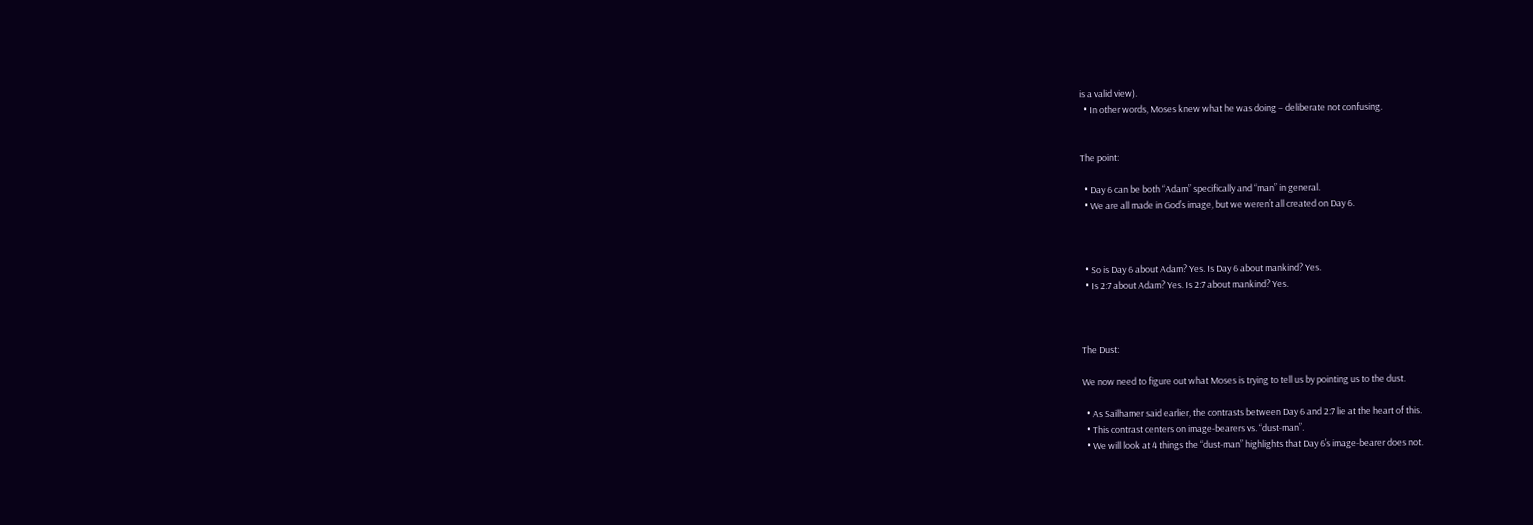is a valid view).
  • In other words, Moses knew what he was doing – deliberate not confusing.


The point:

  • Day 6 can be both “Adam” specifically and “man” in general.
  • We are all made in God’s image, but we weren’t all created on Day 6.



  • So is Day 6 about Adam? Yes. Is Day 6 about mankind? Yes.
  • Is 2:7 about Adam? Yes. Is 2:7 about mankind? Yes.



The Dust:

We now need to figure out what Moses is trying to tell us by pointing us to the dust.

  • As Sailhamer said earlier, the contrasts between Day 6 and 2:7 lie at the heart of this.
  • This contrast centers on image-bearers vs. “dust-man”.
  • We will look at 4 things the “dust-man” highlights that Day 6’s image-bearer does not.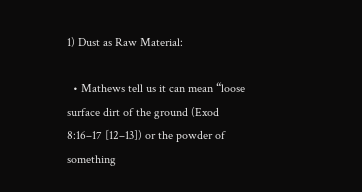1) Dust as Raw Material:

  • Mathews tell us it can mean “loose surface dirt of the ground (Exod 8:16–17 [12–13]) or the powder of something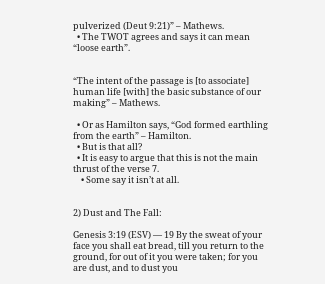pulverized (Deut 9:21)” – Mathews.
  • The TWOT agrees and says it can mean “loose earth”.


“The intent of the passage is [to associate] human life [with] the basic substance of our making” – Mathews.

  • Or as Hamilton says, “God formed earthling from the earth” – Hamilton.
  • But is that all?
  • It is easy to argue that this is not the main thrust of the verse 7.
    • Some say it isn’t at all.


2) Dust and The Fall:

Genesis 3:19 (ESV) — 19 By the sweat of your face you shall eat bread, till you return to the ground, for out of it you were taken; for you are dust, and to dust you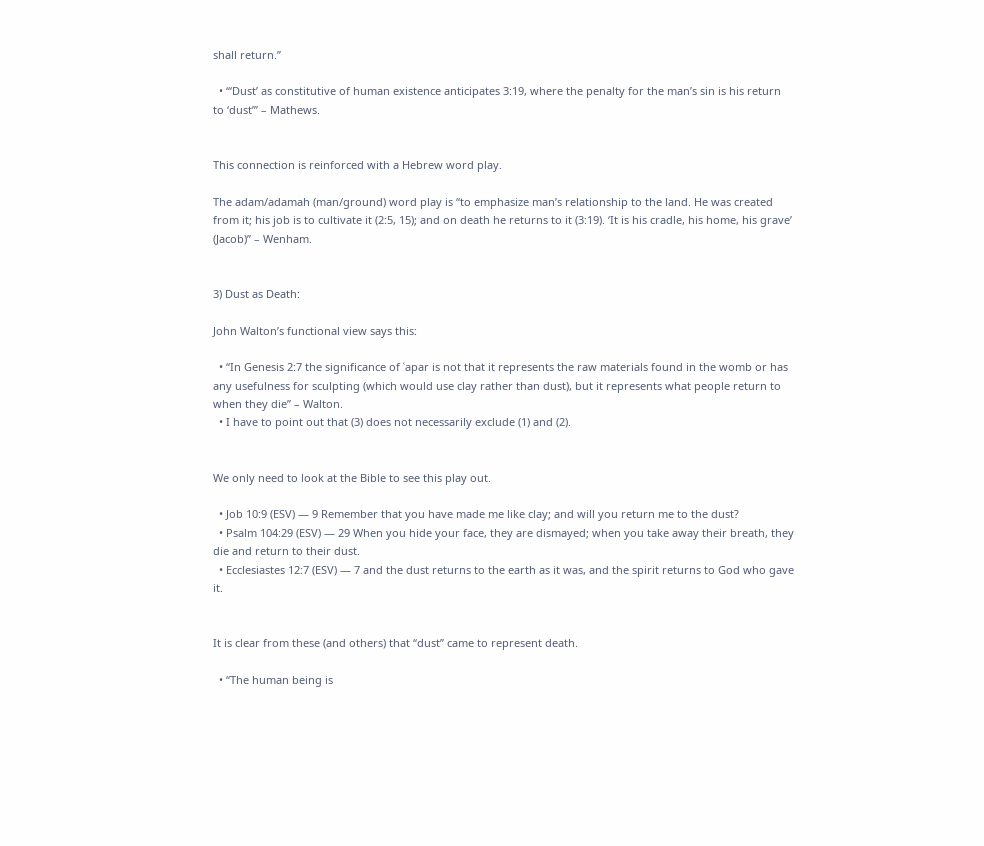shall return.”

  • “‘Dust’ as constitutive of human existence anticipates 3:19, where the penalty for the man’s sin is his return to ‘dust’” – Mathews.


This connection is reinforced with a Hebrew word play.

The adam/adamah (man/ground) word play is “to emphasize man’s relationship to the land. He was created from it; his job is to cultivate it (2:5, 15); and on death he returns to it (3:19). ‘It is his cradle, his home, his grave’ (Jacob)” – Wenham.


3) Dust as Death:

John Walton’s functional view says this:

  • “In Genesis 2:7 the significance of ʿapar is not that it represents the raw materials found in the womb or has any usefulness for sculpting (which would use clay rather than dust), but it represents what people return to when they die” – Walton.
  • I have to point out that (3) does not necessarily exclude (1) and (2).


We only need to look at the Bible to see this play out.

  • Job 10:9 (ESV) — 9 Remember that you have made me like clay; and will you return me to the dust?
  • Psalm 104:29 (ESV) — 29 When you hide your face, they are dismayed; when you take away their breath, they die and return to their dust.
  • Ecclesiastes 12:7 (ESV) — 7 and the dust returns to the earth as it was, and the spirit returns to God who gave it.


It is clear from these (and others) that “dust” came to represent death.

  • “The human being is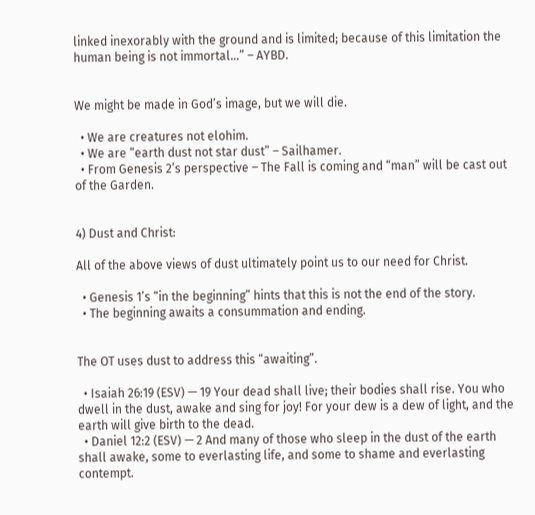linked inexorably with the ground and is limited; because of this limitation the human being is not immortal…” – AYBD.


We might be made in God’s image, but we will die.

  • We are creatures not elohim.
  • We are “earth dust not star dust” – Sailhamer.
  • From Genesis 2’s perspective – The Fall is coming and “man” will be cast out of the Garden.


4) Dust and Christ:

All of the above views of dust ultimately point us to our need for Christ.

  • Genesis 1’s “in the beginning” hints that this is not the end of the story.
  • The beginning awaits a consummation and ending.


The OT uses dust to address this “awaiting”.

  • Isaiah 26:19 (ESV) — 19 Your dead shall live; their bodies shall rise. You who dwell in the dust, awake and sing for joy! For your dew is a dew of light, and the earth will give birth to the dead.
  • Daniel 12:2 (ESV) — 2 And many of those who sleep in the dust of the earth shall awake, some to everlasting life, and some to shame and everlasting contempt.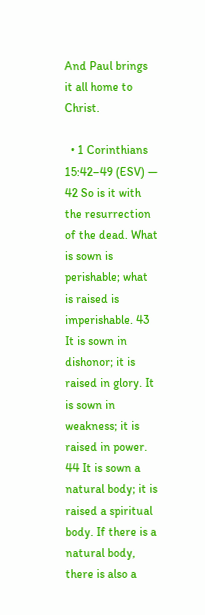And Paul brings it all home to Christ.

  • 1 Corinthians 15:42–49 (ESV) — 42 So is it with the resurrection of the dead. What is sown is perishable; what is raised is imperishable. 43 It is sown in dishonor; it is raised in glory. It is sown in weakness; it is raised in power. 44 It is sown a natural body; it is raised a spiritual body. If there is a natural body, there is also a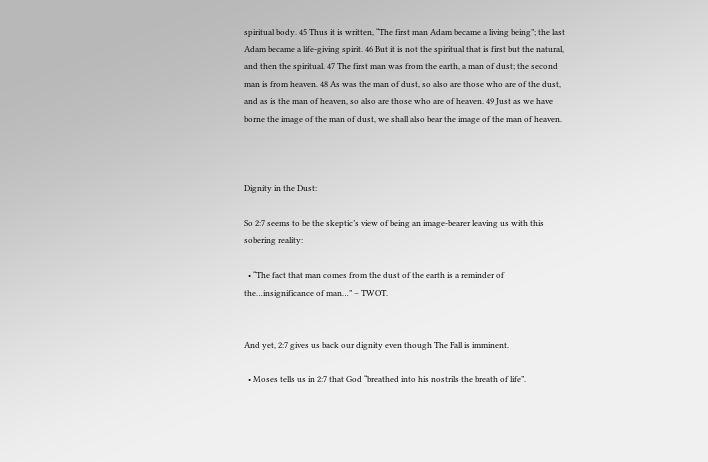spiritual body. 45 Thus it is written, “The first man Adam became a living being”; the last Adam became a life-giving spirit. 46 But it is not the spiritual that is first but the natural, and then the spiritual. 47 The first man was from the earth, a man of dust; the second man is from heaven. 48 As was the man of dust, so also are those who are of the dust, and as is the man of heaven, so also are those who are of heaven. 49 Just as we have borne the image of the man of dust, we shall also bear the image of the man of heaven.



Dignity in the Dust:

So 2:7 seems to be the skeptic’s view of being an image-bearer leaving us with this sobering reality:

  • “The fact that man comes from the dust of the earth is a reminder of the…insignificance of man…” – TWOT.


And yet, 2:7 gives us back our dignity even though The Fall is imminent.

  • Moses tells us in 2:7 that God “breathed into his nostrils the breath of life”.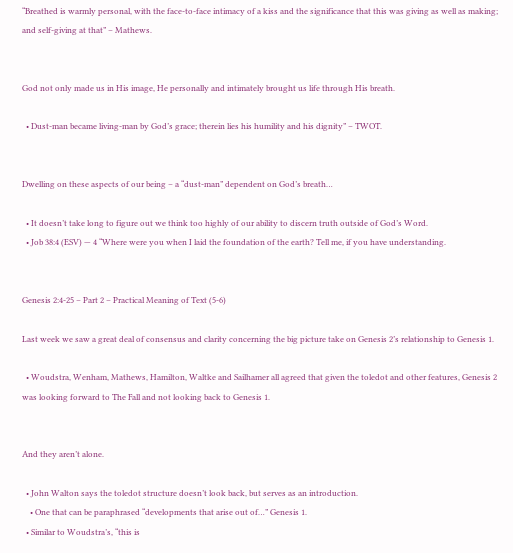“Breathed is warmly personal, with the face-to-face intimacy of a kiss and the significance that this was giving as well as making; and self-giving at that” – Mathews.


God not only made us in His image, He personally and intimately brought us life through His breath.

  • Dust-man became living-man by God’s grace; therein lies his humility and his dignity” – TWOT.


Dwelling on these aspects of our being – a “dust-man” dependent on God’s breath…

  • It doesn’t take long to figure out we think too highly of our ability to discern truth outside of God’s Word.
  • Job 38:4 (ESV) — 4 “Where were you when I laid the foundation of the earth? Tell me, if you have understanding.


Genesis 2:4-25 – Part 2 – Practical Meaning of Text (5-6)

Last week we saw a great deal of consensus and clarity concerning the big picture take on Genesis 2’s relationship to Genesis 1.

  • Woudstra, Wenham, Mathews, Hamilton, Waltke and Sailhamer all agreed that given the toledot and other features, Genesis 2 was looking forward to The Fall and not looking back to Genesis 1.


And they aren’t alone.

  • John Walton says the toledot structure doesn’t look back, but serves as an introduction.
    • One that can be paraphrased “developments that arise out of…” Genesis 1.
  • Similar to Woudstra’s, “this is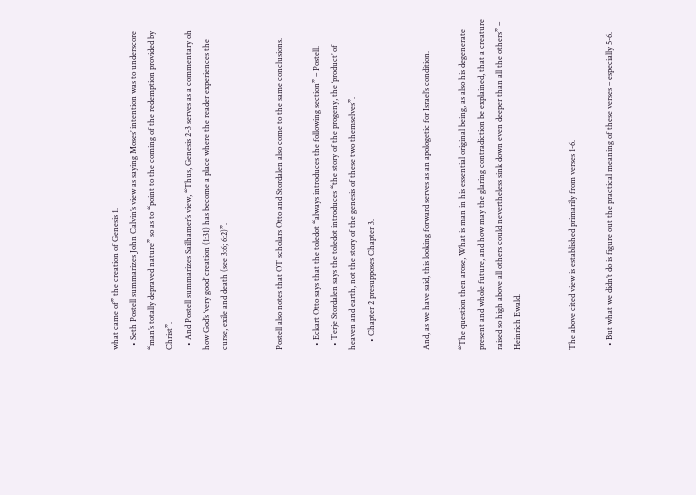what came of” the creation of Genesis 1.
  • Seth Postell summarizes John Calvin’s view as saying Moses’ intention was to underscore “man’s totally depraved nature” so as to “point to the coming of the redemption provided by Christ”.
  • And Postell summarizes Sailhamer’s view, “Thus, Genesis 2-3 serves as a commentary oh how God’s ‘very good’ creation (1:31) has become a place where the reader experiences the curse, exile and death (see 3:6; 6:2)”.


Postell also notes that OT scholars Otto and Stordalen also come to the same conclusions.

  • Eckart Otto says that the toledot “always introduces the following section” – Postell.
  • Terje Stordalen says the toledot introduces “the story of the progeny, the ‘product’ of heaven and earth, not the story of the genesis of these two themselves”.
    • Chapter 2 presupposes Chapter 3.


And, as we have said, this looking forward serves as an apologetic for Israel’s condition.

“The question then arose, What is man in his essential original being, as also his degenerate present and whole future, and how may the glaring contradiction be explained, that a creature raised so high above all others could nevertheless sink down even deeper than all the others” – Heinrich Ewald.


The above cited view is established primarily from verses 1-6.

  • But what we didn’t do is figure out the practical meaning of these verses – especially 5-6.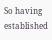So having established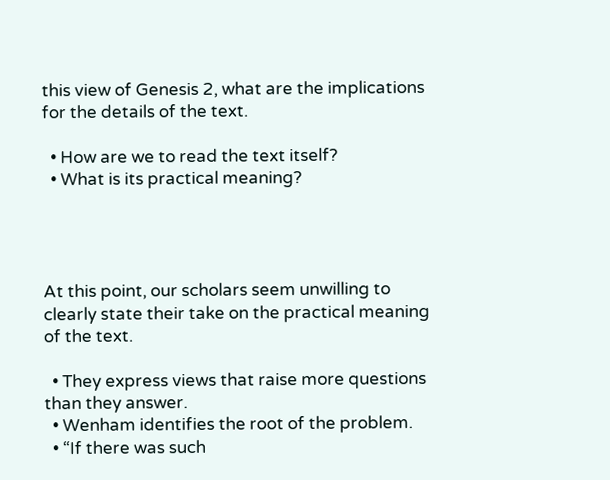this view of Genesis 2, what are the implications for the details of the text.

  • How are we to read the text itself?
  • What is its practical meaning?




At this point, our scholars seem unwilling to clearly state their take on the practical meaning of the text.

  • They express views that raise more questions than they answer.
  • Wenham identifies the root of the problem.
  • “If there was such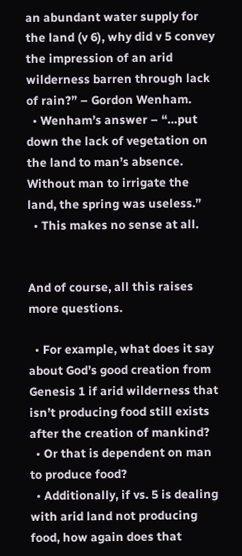an abundant water supply for the land (v 6), why did v 5 convey the impression of an arid wilderness barren through lack of rain?” – Gordon Wenham.
  • Wenham’s answer – “…put down the lack of vegetation on the land to man’s absence. Without man to irrigate the land, the spring was useless.”
  • This makes no sense at all.


And of course, all this raises more questions.

  • For example, what does it say about God’s good creation from Genesis 1 if arid wilderness that isn’t producing food still exists after the creation of mankind?
  • Or that is dependent on man to produce food?
  • Additionally, if vs. 5 is dealing with arid land not producing food, how again does that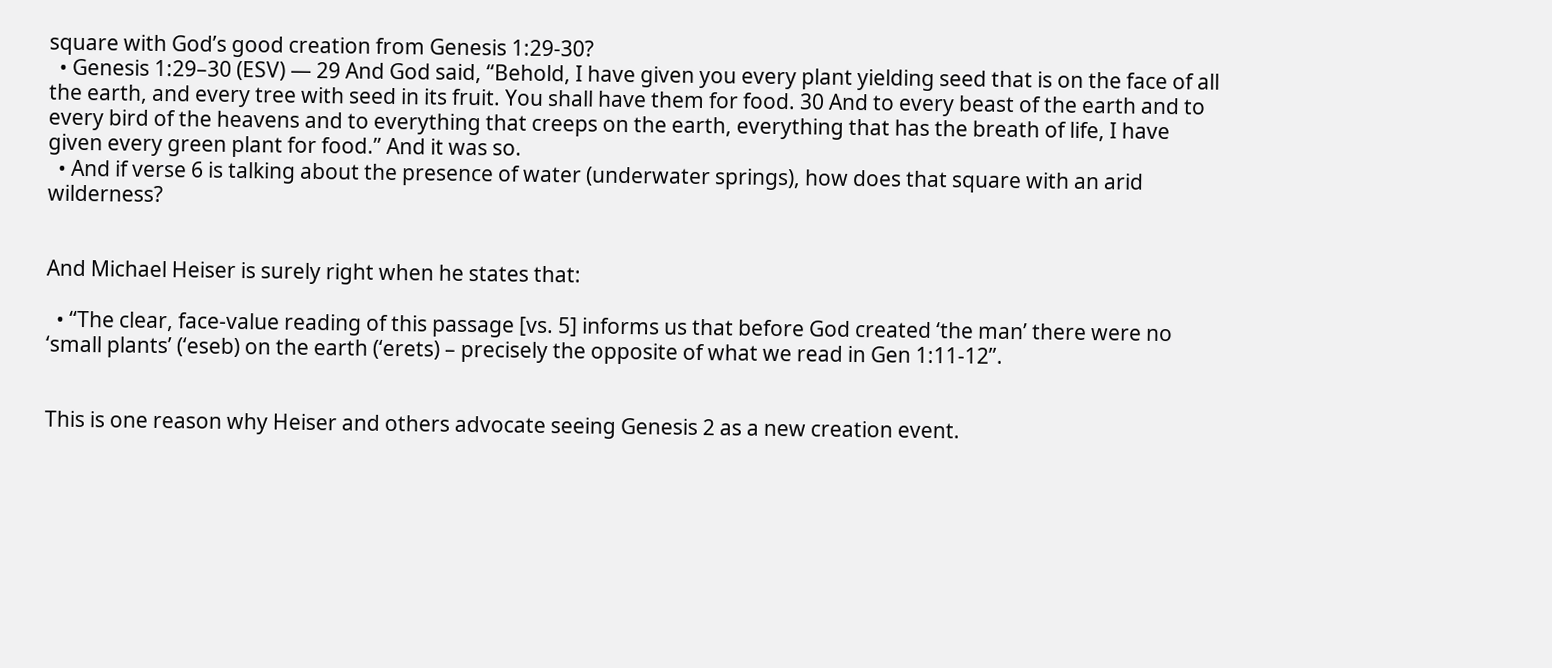square with God’s good creation from Genesis 1:29-30?
  • Genesis 1:29–30 (ESV) — 29 And God said, “Behold, I have given you every plant yielding seed that is on the face of all the earth, and every tree with seed in its fruit. You shall have them for food. 30 And to every beast of the earth and to every bird of the heavens and to everything that creeps on the earth, everything that has the breath of life, I have given every green plant for food.” And it was so.
  • And if verse 6 is talking about the presence of water (underwater springs), how does that square with an arid wilderness?


And Michael Heiser is surely right when he states that:

  • “The clear, face-value reading of this passage [vs. 5] informs us that before God created ‘the man’ there were no ‘small plants’ (‘eseb) on the earth (‘erets) – precisely the opposite of what we read in Gen 1:11-12”.


This is one reason why Heiser and others advocate seeing Genesis 2 as a new creation event.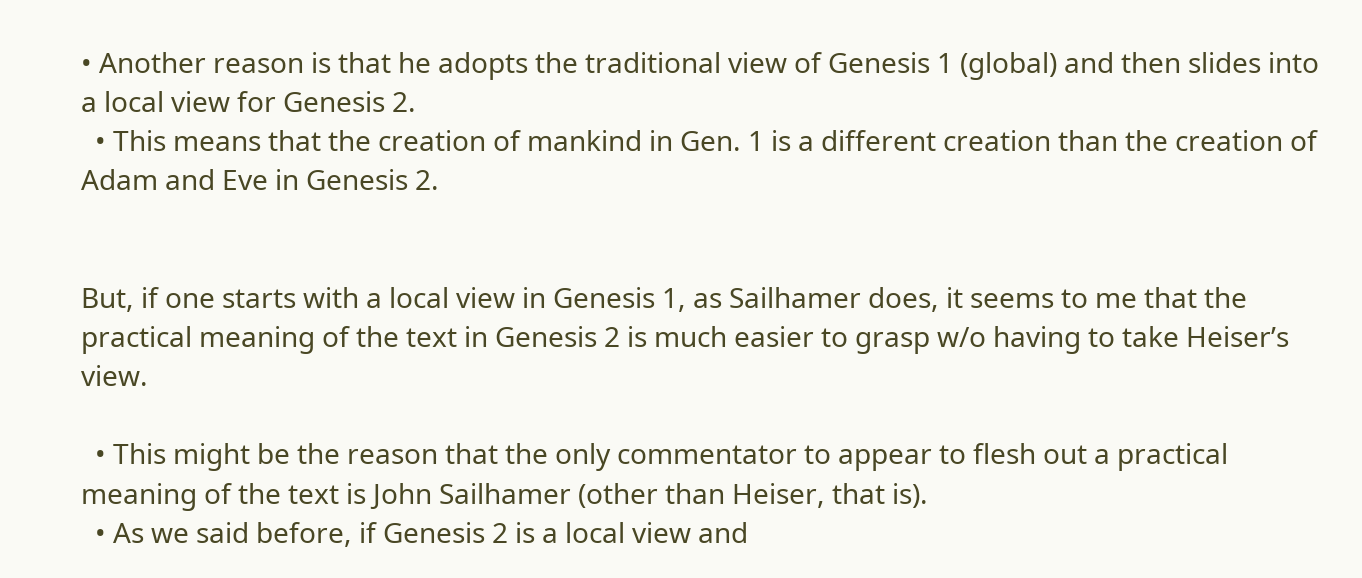• Another reason is that he adopts the traditional view of Genesis 1 (global) and then slides into a local view for Genesis 2.
  • This means that the creation of mankind in Gen. 1 is a different creation than the creation of Adam and Eve in Genesis 2.


But, if one starts with a local view in Genesis 1, as Sailhamer does, it seems to me that the practical meaning of the text in Genesis 2 is much easier to grasp w/o having to take Heiser’s view.

  • This might be the reason that the only commentator to appear to flesh out a practical meaning of the text is John Sailhamer (other than Heiser, that is).
  • As we said before, if Genesis 2 is a local view and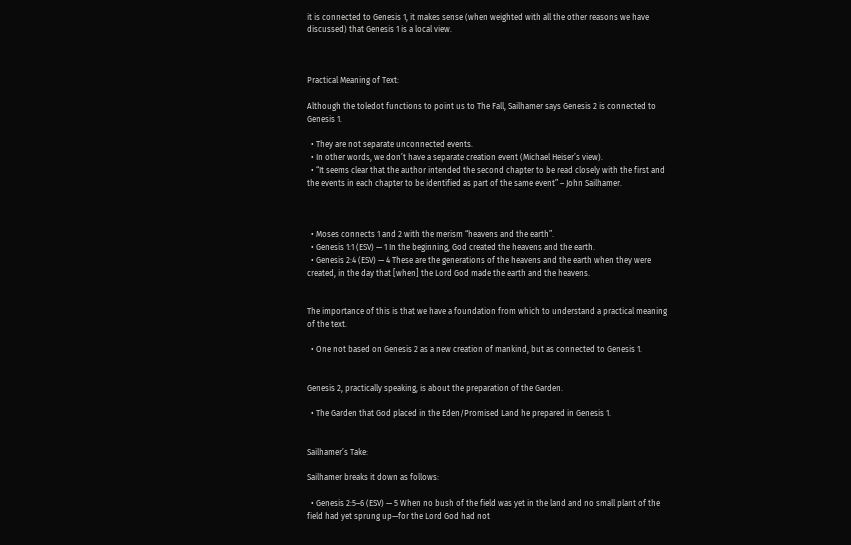it is connected to Genesis 1, it makes sense (when weighted with all the other reasons we have discussed) that Genesis 1 is a local view.



Practical Meaning of Text:

Although the toledot functions to point us to The Fall, Sailhamer says Genesis 2 is connected to Genesis 1.

  • They are not separate unconnected events.
  • In other words, we don’t have a separate creation event (Michael Heiser’s view).
  • “It seems clear that the author intended the second chapter to be read closely with the first and the events in each chapter to be identified as part of the same event” – John Sailhamer.



  • Moses connects 1 and 2 with the merism “heavens and the earth”.
  • Genesis 1:1 (ESV) — 1 In the beginning, God created the heavens and the earth.
  • Genesis 2:4 (ESV) — 4 These are the generations of the heavens and the earth when they were created, in the day that [when] the Lord God made the earth and the heavens.


The importance of this is that we have a foundation from which to understand a practical meaning of the text.

  • One not based on Genesis 2 as a new creation of mankind, but as connected to Genesis 1.


Genesis 2, practically speaking, is about the preparation of the Garden.

  • The Garden that God placed in the Eden/Promised Land he prepared in Genesis 1.


Sailhamer’s Take:

Sailhamer breaks it down as follows:

  • Genesis 2:5–6 (ESV) — 5 When no bush of the field was yet in the land and no small plant of the field had yet sprung up—for the Lord God had not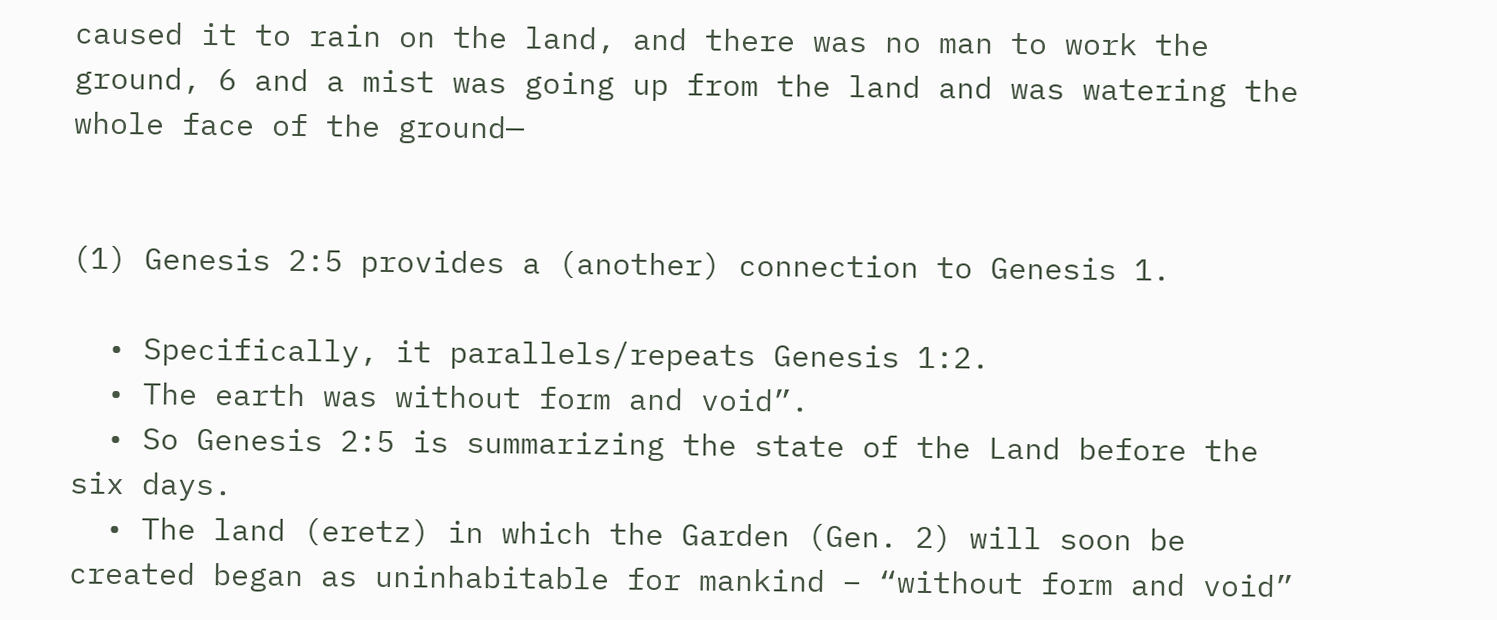caused it to rain on the land, and there was no man to work the ground, 6 and a mist was going up from the land and was watering the whole face of the ground—


(1) Genesis 2:5 provides a (another) connection to Genesis 1.

  • Specifically, it parallels/repeats Genesis 1:2.
  • The earth was without form and void”.
  • So Genesis 2:5 is summarizing the state of the Land before the six days.
  • The land (eretz) in which the Garden (Gen. 2) will soon be created began as uninhabitable for mankind – “without form and void”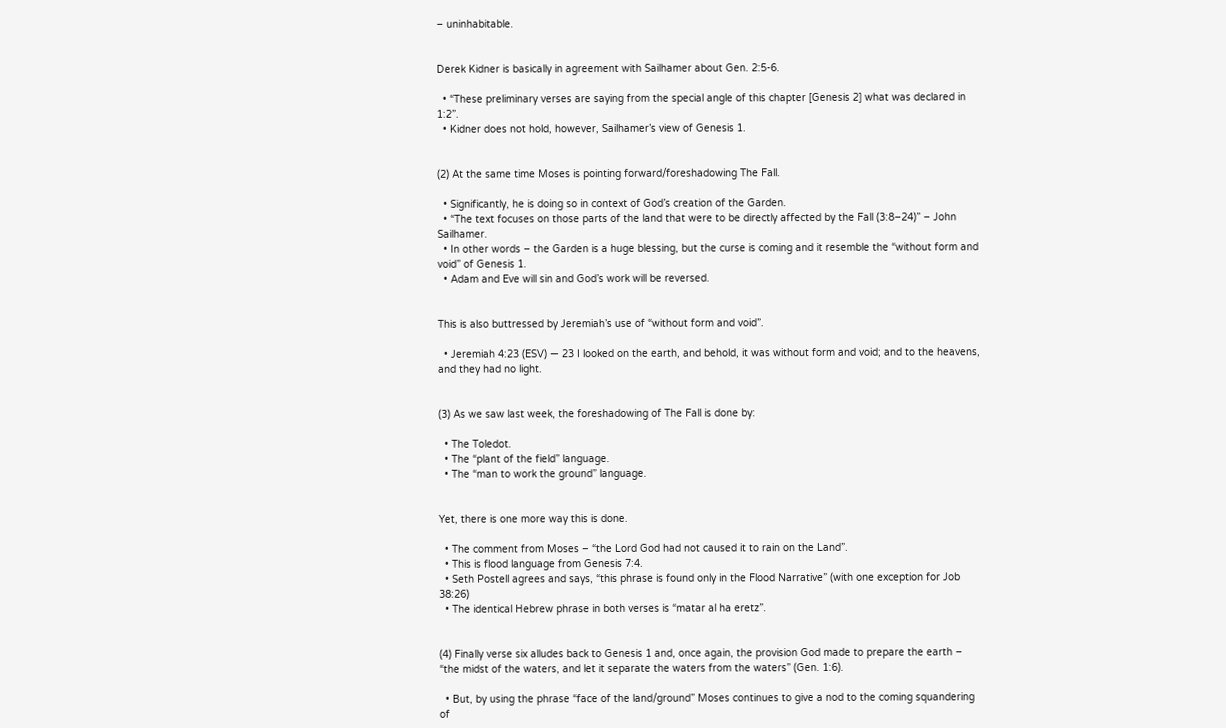– uninhabitable.


Derek Kidner is basically in agreement with Sailhamer about Gen. 2:5-6.

  • “These preliminary verses are saying from the special angle of this chapter [Genesis 2] what was declared in 1:2”.
  • Kidner does not hold, however, Sailhamer’s view of Genesis 1.


(2) At the same time Moses is pointing forward/foreshadowing The Fall.

  • Significantly, he is doing so in context of God’s creation of the Garden.
  • “The text focuses on those parts of the land that were to be directly affected by the Fall (3:8–24)” – John Sailhamer.
  • In other words – the Garden is a huge blessing, but the curse is coming and it resemble the “without form and void” of Genesis 1.
  • Adam and Eve will sin and God’s work will be reversed.


This is also buttressed by Jeremiah’s use of “without form and void”.

  • Jeremiah 4:23 (ESV) — 23 I looked on the earth, and behold, it was without form and void; and to the heavens, and they had no light.


(3) As we saw last week, the foreshadowing of The Fall is done by:

  • The Toledot.
  • The “plant of the field” language.
  • The “man to work the ground” language.


Yet, there is one more way this is done.

  • The comment from Moses – “the Lord God had not caused it to rain on the Land”.
  • This is flood language from Genesis 7:4.
  • Seth Postell agrees and says, “this phrase is found only in the Flood Narrative” (with one exception for Job 38:26)
  • The identical Hebrew phrase in both verses is “matar al ha eretz”.


(4) Finally verse six alludes back to Genesis 1 and, once again, the provision God made to prepare the earth – “the midst of the waters, and let it separate the waters from the waters” (Gen. 1:6).

  • But, by using the phrase “face of the land/ground” Moses continues to give a nod to the coming squandering of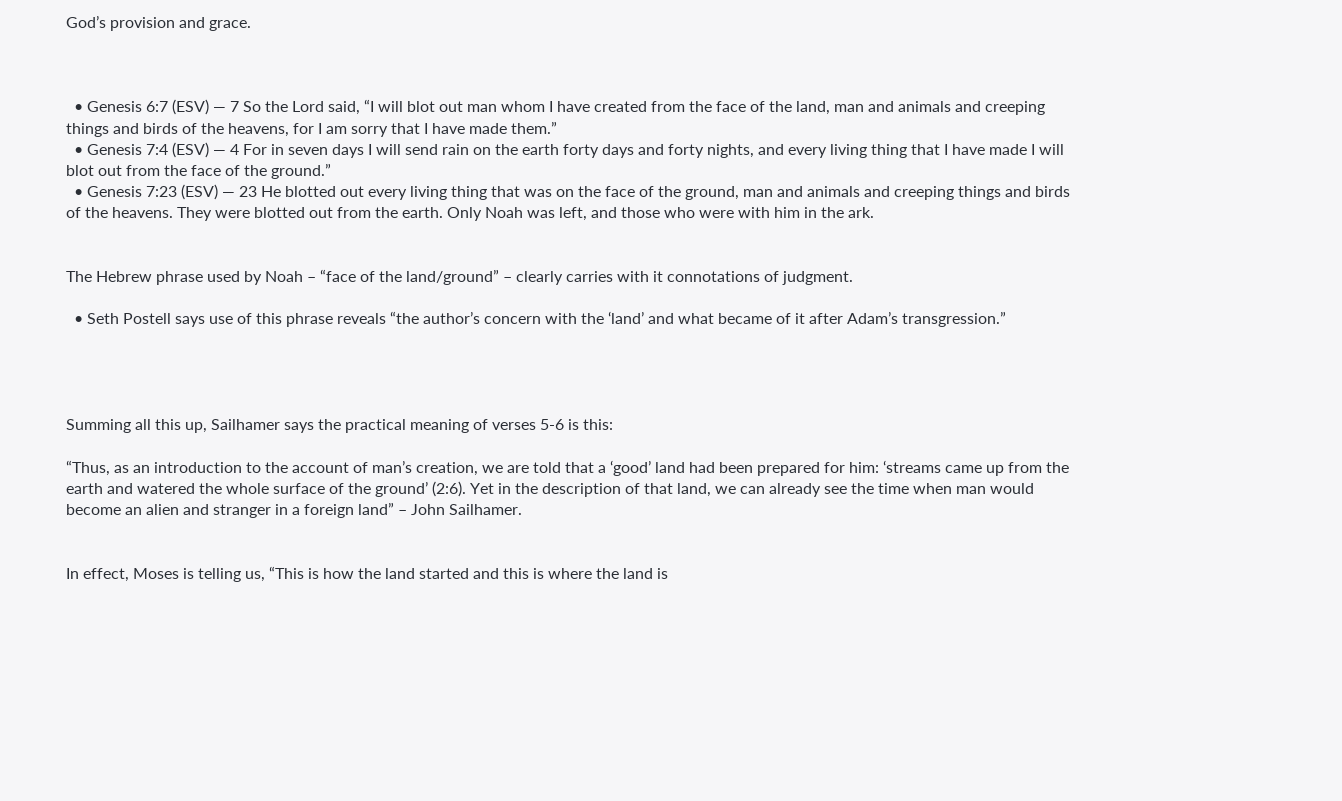God’s provision and grace.



  • Genesis 6:7 (ESV) — 7 So the Lord said, “I will blot out man whom I have created from the face of the land, man and animals and creeping things and birds of the heavens, for I am sorry that I have made them.”
  • Genesis 7:4 (ESV) — 4 For in seven days I will send rain on the earth forty days and forty nights, and every living thing that I have made I will blot out from the face of the ground.”
  • Genesis 7:23 (ESV) — 23 He blotted out every living thing that was on the face of the ground, man and animals and creeping things and birds of the heavens. They were blotted out from the earth. Only Noah was left, and those who were with him in the ark.


The Hebrew phrase used by Noah – “face of the land/ground” – clearly carries with it connotations of judgment.

  • Seth Postell says use of this phrase reveals “the author’s concern with the ‘land’ and what became of it after Adam’s transgression.”




Summing all this up, Sailhamer says the practical meaning of verses 5-6 is this:

“Thus, as an introduction to the account of man’s creation, we are told that a ‘good’ land had been prepared for him: ‘streams came up from the earth and watered the whole surface of the ground’ (2:6). Yet in the description of that land, we can already see the time when man would become an alien and stranger in a foreign land” – John Sailhamer.


In effect, Moses is telling us, “This is how the land started and this is where the land is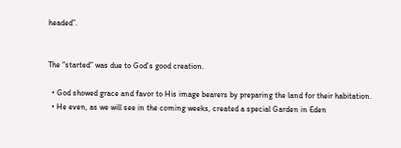headed”.


The “started” was due to God’s good creation.

  • God showed grace and favor to His image bearers by preparing the land for their habitation.
  • He even, as we will see in the coming weeks, created a special Garden in Eden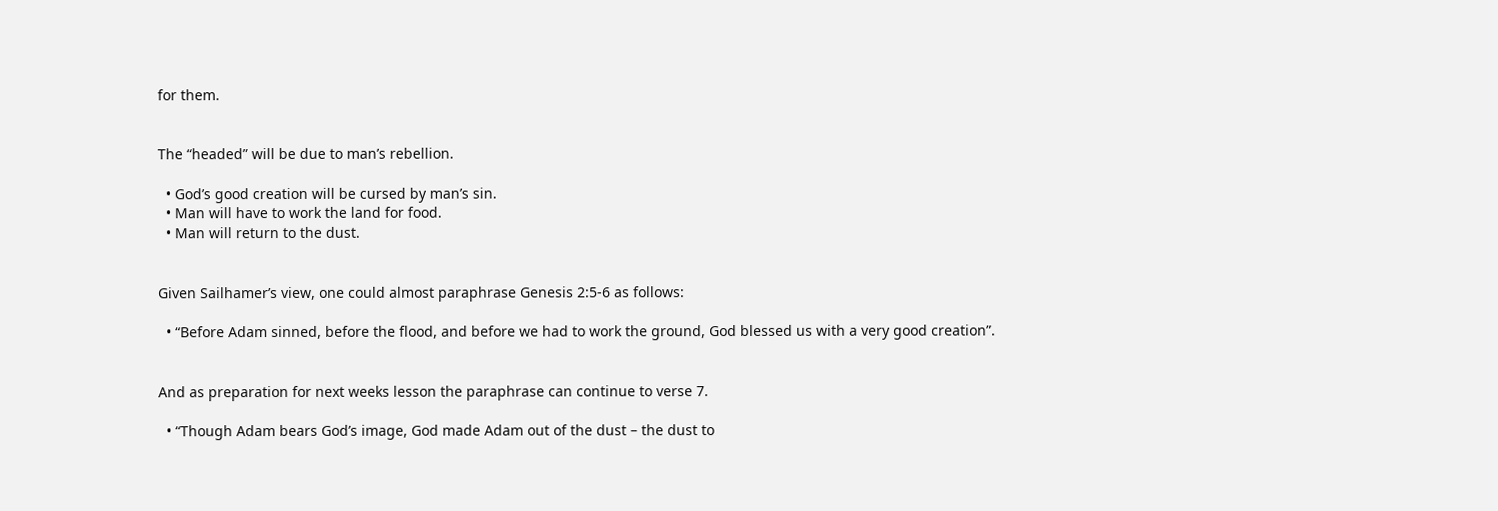for them.


The “headed” will be due to man’s rebellion.

  • God’s good creation will be cursed by man’s sin.
  • Man will have to work the land for food.
  • Man will return to the dust.


Given Sailhamer’s view, one could almost paraphrase Genesis 2:5-6 as follows:

  • “Before Adam sinned, before the flood, and before we had to work the ground, God blessed us with a very good creation”.


And as preparation for next weeks lesson the paraphrase can continue to verse 7.

  • “Though Adam bears God’s image, God made Adam out of the dust – the dust to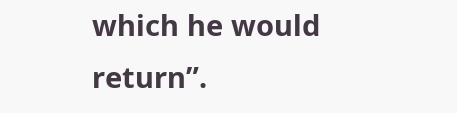which he would return”.